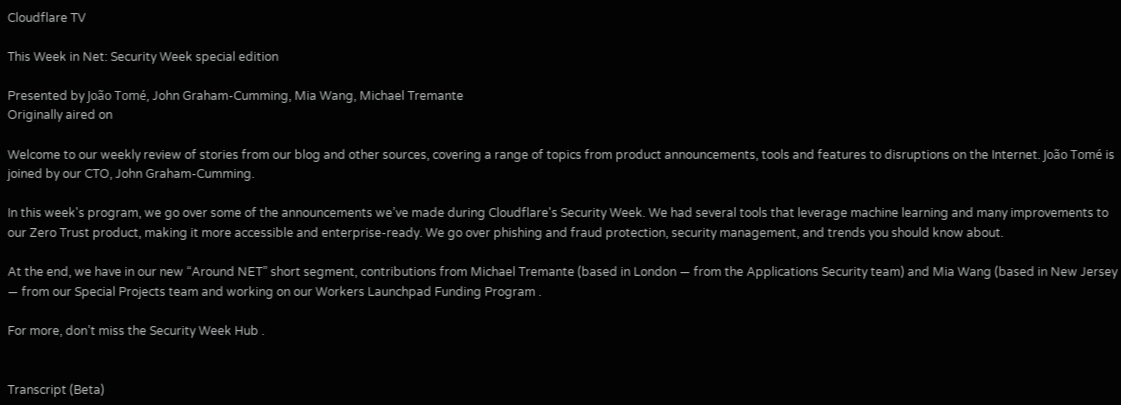Cloudflare TV

This Week in Net: Security Week special edition

Presented by João Tomé, John Graham-Cumming, Mia Wang, Michael Tremante
Originally aired on

Welcome to our weekly review of stories from our blog and other sources, covering a range of topics from product announcements, tools and features to disruptions on the Internet. João Tomé is joined by our CTO, John Graham-Cumming.

In this week's program, we go over some of the announcements we’ve made during Cloudflare's Security Week. We had several tools that leverage machine learning and many improvements to our Zero Trust product, making it more accessible and enterprise-ready. We go over phishing and fraud protection, security management, and trends you should know about.

At the end, we have in our new “Around NET” short segment, contributions from Michael Tremante (based in London — from the Applications Security team) and Mia Wang (based in New Jersey — from our Special Projects team and working on our Workers Launchpad Funding Program .

For more, don’t miss the Security Week Hub .


Transcript (Beta)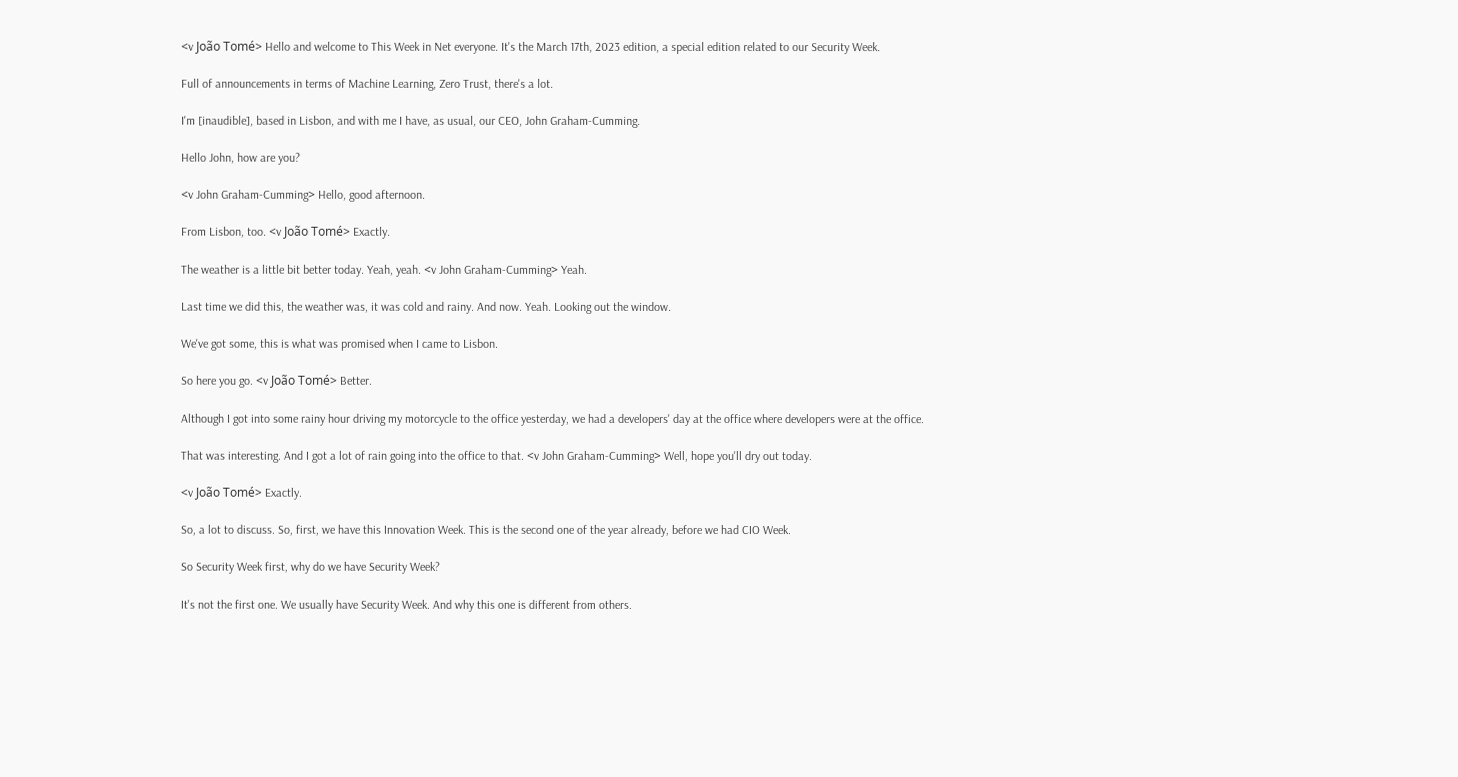<v João Tomé> Hello and welcome to This Week in Net everyone. It's the March 17th, 2023 edition, a special edition related to our Security Week.

Full of announcements in terms of Machine Learning, Zero Trust, there's a lot.

I'm [inaudible], based in Lisbon, and with me I have, as usual, our CEO, John Graham-Cumming.

Hello John, how are you?

<v John Graham-Cumming> Hello, good afternoon.

From Lisbon, too. <v João Tomé> Exactly.

The weather is a little bit better today. Yeah, yeah. <v John Graham-Cumming> Yeah.

Last time we did this, the weather was, it was cold and rainy. And now. Yeah. Looking out the window.

We've got some, this is what was promised when I came to Lisbon.

So here you go. <v João Tomé> Better.

Although I got into some rainy hour driving my motorcycle to the office yesterday, we had a developers' day at the office where developers were at the office.

That was interesting. And I got a lot of rain going into the office to that. <v John Graham-Cumming> Well, hope you'll dry out today.

<v João Tomé> Exactly.

So, a lot to discuss. So, first, we have this Innovation Week. This is the second one of the year already, before we had CIO Week.

So Security Week first, why do we have Security Week?

It's not the first one. We usually have Security Week. And why this one is different from others.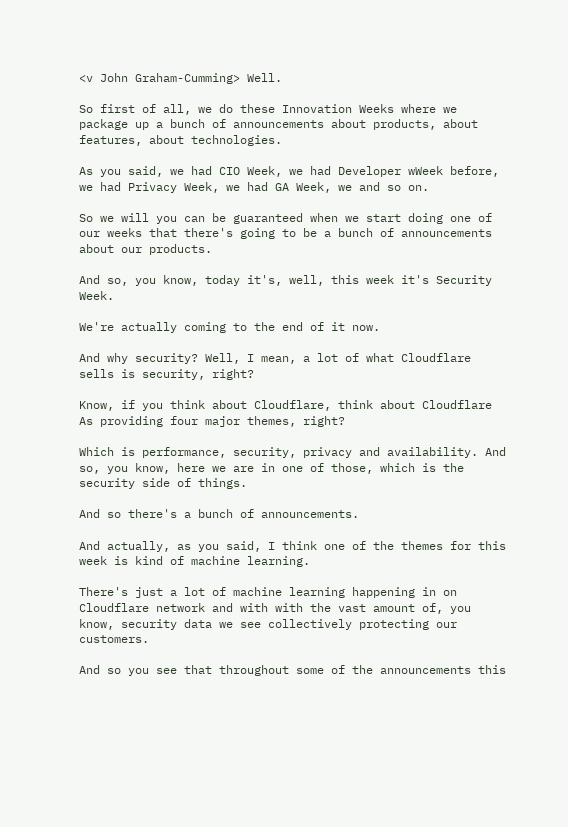<v John Graham-Cumming> Well.

So first of all, we do these Innovation Weeks where we package up a bunch of announcements about products, about features, about technologies.

As you said, we had CIO Week, we had Developer wWeek before, we had Privacy Week, we had GA Week, we and so on.

So we will you can be guaranteed when we start doing one of our weeks that there's going to be a bunch of announcements about our products.

And so, you know, today it's, well, this week it's Security Week.

We're actually coming to the end of it now.

And why security? Well, I mean, a lot of what Cloudflare sells is security, right?

Know, if you think about Cloudflare, think about Cloudflare As providing four major themes, right?

Which is performance, security, privacy and availability. And so, you know, here we are in one of those, which is the security side of things.

And so there's a bunch of announcements.

And actually, as you said, I think one of the themes for this week is kind of machine learning.

There's just a lot of machine learning happening in on Cloudflare network and with with the vast amount of, you know, security data we see collectively protecting our customers.

And so you see that throughout some of the announcements this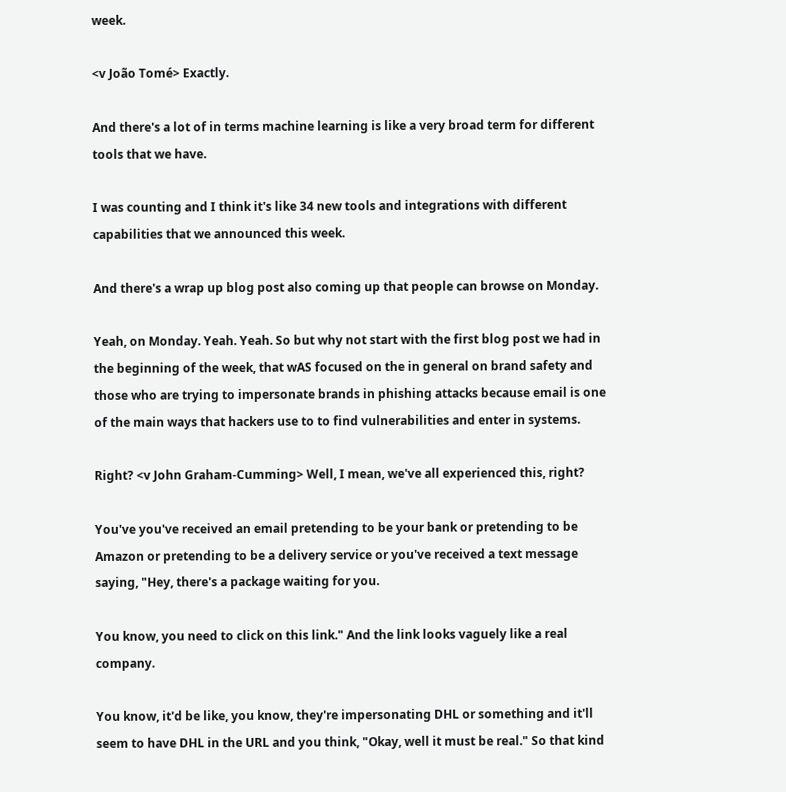week.

<v João Tomé> Exactly.

And there's a lot of in terms machine learning is like a very broad term for different tools that we have.

I was counting and I think it's like 34 new tools and integrations with different capabilities that we announced this week.

And there's a wrap up blog post also coming up that people can browse on Monday.

Yeah, on Monday. Yeah. Yeah. So but why not start with the first blog post we had in the beginning of the week, that wAS focused on the in general on brand safety and those who are trying to impersonate brands in phishing attacks because email is one of the main ways that hackers use to to find vulnerabilities and enter in systems.

Right? <v John Graham-Cumming> Well, I mean, we've all experienced this, right?

You've you've received an email pretending to be your bank or pretending to be Amazon or pretending to be a delivery service or you've received a text message saying, "Hey, there's a package waiting for you.

You know, you need to click on this link." And the link looks vaguely like a real company.

You know, it'd be like, you know, they're impersonating DHL or something and it'll seem to have DHL in the URL and you think, "Okay, well it must be real." So that kind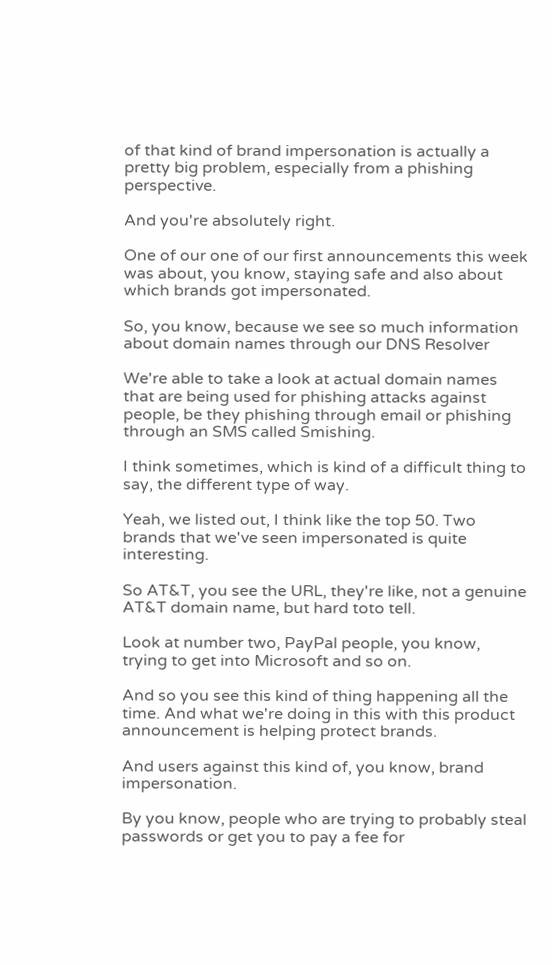of that kind of brand impersonation is actually a pretty big problem, especially from a phishing perspective.

And you're absolutely right.

One of our one of our first announcements this week was about, you know, staying safe and also about which brands got impersonated.

So, you know, because we see so much information about domain names through our DNS Resolver

We're able to take a look at actual domain names that are being used for phishing attacks against people, be they phishing through email or phishing through an SMS called Smishing.

I think sometimes, which is kind of a difficult thing to say, the different type of way.

Yeah, we listed out, I think like the top 50. Two brands that we've seen impersonated is quite interesting.

So AT&T, you see the URL, they're like, not a genuine AT&T domain name, but hard toto tell.

Look at number two, PayPal people, you know, trying to get into Microsoft and so on.

And so you see this kind of thing happening all the time. And what we're doing in this with this product announcement is helping protect brands.

And users against this kind of, you know, brand impersonation.

By you know, people who are trying to probably steal passwords or get you to pay a fee for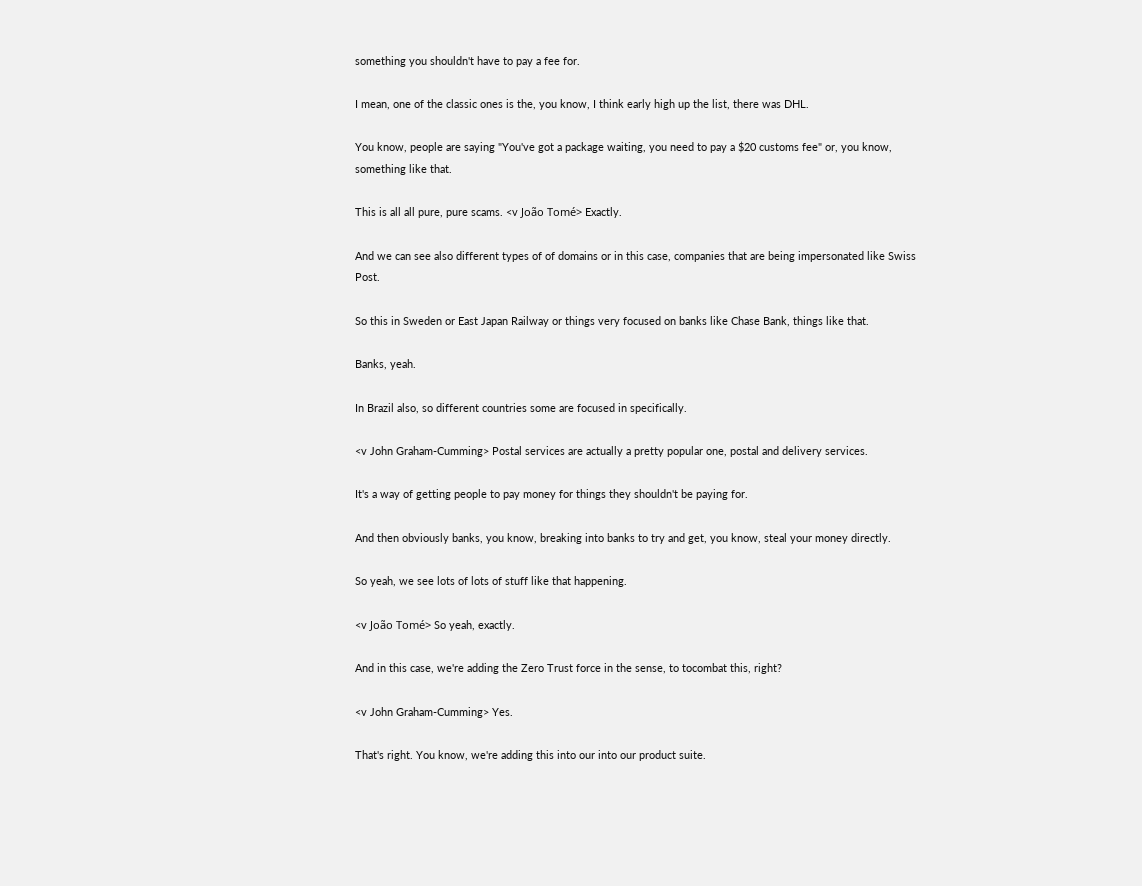something you shouldn't have to pay a fee for.

I mean, one of the classic ones is the, you know, I think early high up the list, there was DHL.

You know, people are saying "You've got a package waiting, you need to pay a $20 customs fee" or, you know, something like that.

This is all all pure, pure scams. <v João Tomé> Exactly.

And we can see also different types of of domains or in this case, companies that are being impersonated like Swiss Post.

So this in Sweden or East Japan Railway or things very focused on banks like Chase Bank, things like that.

Banks, yeah.

In Brazil also, so different countries some are focused in specifically.

<v John Graham-Cumming> Postal services are actually a pretty popular one, postal and delivery services.

It's a way of getting people to pay money for things they shouldn't be paying for.

And then obviously banks, you know, breaking into banks to try and get, you know, steal your money directly.

So yeah, we see lots of lots of stuff like that happening.

<v João Tomé> So yeah, exactly.

And in this case, we're adding the Zero Trust force in the sense, to tocombat this, right?

<v John Graham-Cumming> Yes.

That's right. You know, we're adding this into our into our product suite.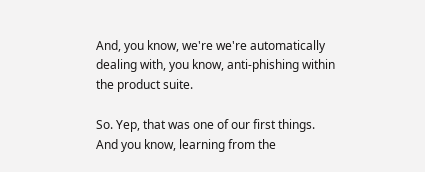And, you know, we're we're automatically dealing with, you know, anti-phishing within the product suite.

So. Yep, that was one of our first things. And you know, learning from the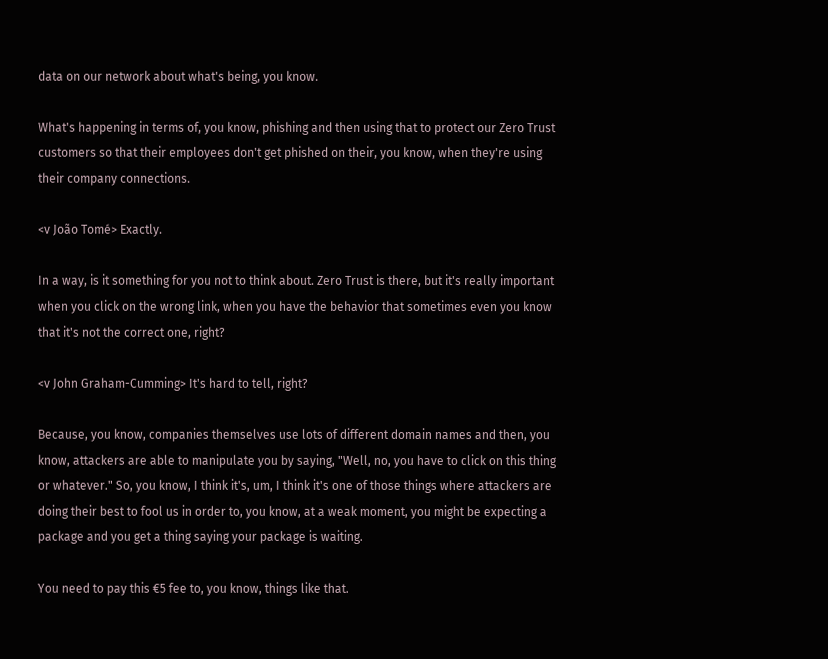data on our network about what's being, you know.

What's happening in terms of, you know, phishing and then using that to protect our Zero Trust customers so that their employees don't get phished on their, you know, when they're using their company connections.

<v João Tomé> Exactly.

In a way, is it something for you not to think about. Zero Trust is there, but it's really important when you click on the wrong link, when you have the behavior that sometimes even you know that it's not the correct one, right?

<v John Graham-Cumming> It's hard to tell, right?

Because, you know, companies themselves use lots of different domain names and then, you know, attackers are able to manipulate you by saying, "Well, no, you have to click on this thing or whatever." So, you know, I think it's, um, I think it's one of those things where attackers are doing their best to fool us in order to, you know, at a weak moment, you might be expecting a package and you get a thing saying your package is waiting.

You need to pay this €5 fee to, you know, things like that.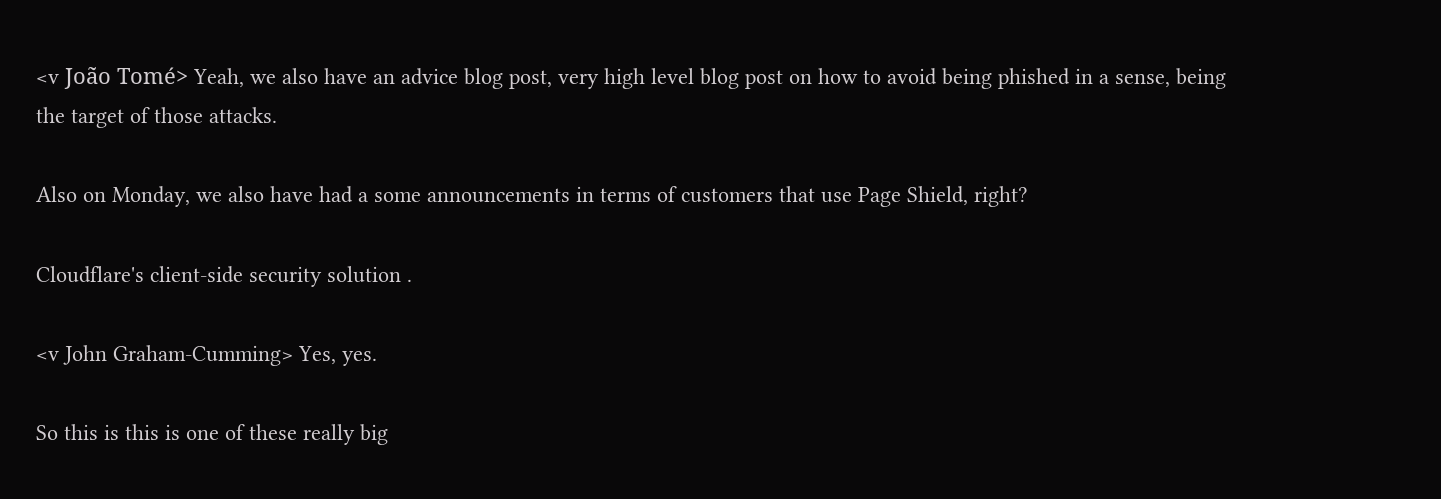<v João Tomé> Yeah, we also have an advice blog post, very high level blog post on how to avoid being phished in a sense, being the target of those attacks.

Also on Monday, we also have had a some announcements in terms of customers that use Page Shield, right?

Cloudflare's client-side security solution .

<v John Graham-Cumming> Yes, yes.

So this is this is one of these really big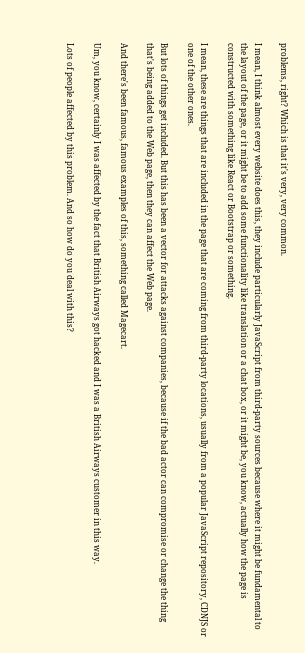problems, right? Which is that it's very, very common.

I mean, I think almost every website does this, they include particularly JavaScript from third-party sources because where it might be fundamental to the layout of the page, or it might be to add some functionality like translation or a chat box, or it might be, you know, actually how the page is constructed with something like React or Bootstrap or something.

I mean, these are things that are included in the page that are coming from third-party locations, usually from a popular JavaScript repository, CDNJS or one of the other ones.

But lots of things get included. But this has been a vector for attacks against companies, because if the bad actor can compromise or change the thing that's being added to the Web page, then they can affect the Web page.

And there's been famous, famous examples of this, something called Magecart.

Um, you know, certainly I was affected by the fact that British Airways got hacked and I was a British Airways customer in this way.

Lots of people affected by this problem. And so how do you deal with this?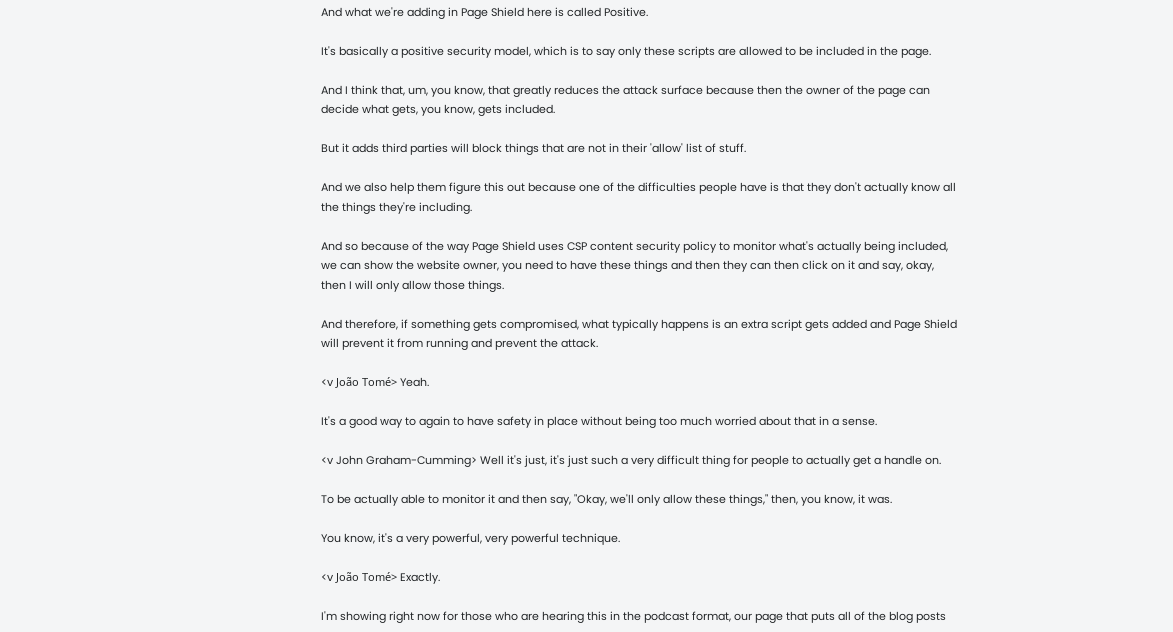And what we're adding in Page Shield here is called Positive.

It's basically a positive security model, which is to say only these scripts are allowed to be included in the page.

And I think that, um, you know, that greatly reduces the attack surface because then the owner of the page can decide what gets, you know, gets included.

But it adds third parties will block things that are not in their 'allow' list of stuff.

And we also help them figure this out because one of the difficulties people have is that they don't actually know all the things they're including.

And so because of the way Page Shield uses CSP content security policy to monitor what's actually being included, we can show the website owner, you need to have these things and then they can then click on it and say, okay, then I will only allow those things.

And therefore, if something gets compromised, what typically happens is an extra script gets added and Page Shield will prevent it from running and prevent the attack.

<v João Tomé> Yeah.

It's a good way to again to have safety in place without being too much worried about that in a sense.

<v John Graham-Cumming> Well it's just, it's just such a very difficult thing for people to actually get a handle on.

To be actually able to monitor it and then say, "Okay, we'll only allow these things," then, you know, it was.

You know, it's a very powerful, very powerful technique.

<v João Tomé> Exactly.

I'm showing right now for those who are hearing this in the podcast format, our page that puts all of the blog posts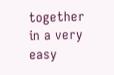together in a very easy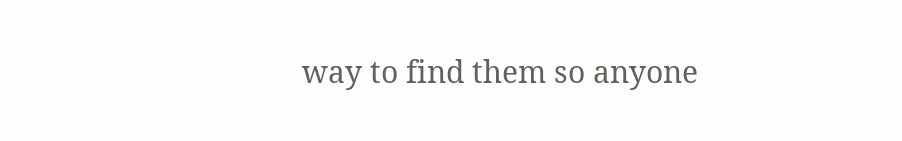way to find them so anyone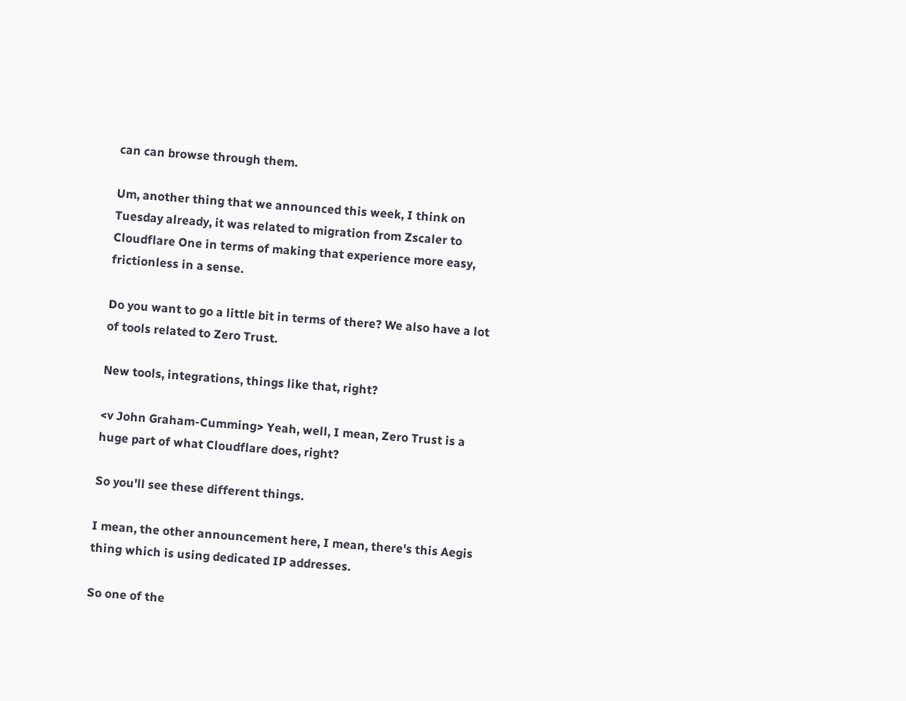can can browse through them.

Um, another thing that we announced this week, I think on Tuesday already, it was related to migration from Zscaler to Cloudflare One in terms of making that experience more easy, frictionless in a sense.

Do you want to go a little bit in terms of there? We also have a lot of tools related to Zero Trust.

New tools, integrations, things like that, right?

<v John Graham-Cumming> Yeah, well, I mean, Zero Trust is a huge part of what Cloudflare does, right?

So you'll see these different things.

I mean, the other announcement here, I mean, there's this Aegis thing which is using dedicated IP addresses.

So one of the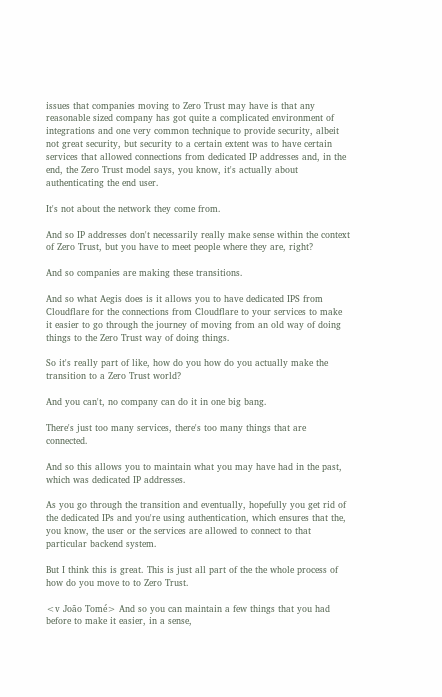issues that companies moving to Zero Trust may have is that any reasonable sized company has got quite a complicated environment of integrations and one very common technique to provide security, albeit not great security, but security to a certain extent was to have certain services that allowed connections from dedicated IP addresses and, in the end, the Zero Trust model says, you know, it's actually about authenticating the end user.

It's not about the network they come from.

And so IP addresses don't necessarily really make sense within the context of Zero Trust, but you have to meet people where they are, right?

And so companies are making these transitions.

And so what Aegis does is it allows you to have dedicated IPS from Cloudflare for the connections from Cloudflare to your services to make it easier to go through the journey of moving from an old way of doing things to the Zero Trust way of doing things.

So it's really part of like, how do you how do you actually make the transition to a Zero Trust world?

And you can't, no company can do it in one big bang.

There's just too many services, there's too many things that are connected.

And so this allows you to maintain what you may have had in the past, which was dedicated IP addresses.

As you go through the transition and eventually, hopefully you get rid of the dedicated IPs and you're using authentication, which ensures that the, you know, the user or the services are allowed to connect to that particular backend system.

But I think this is great. This is just all part of the the whole process of how do you move to to Zero Trust.

<v João Tomé> And so you can maintain a few things that you had before to make it easier, in a sense,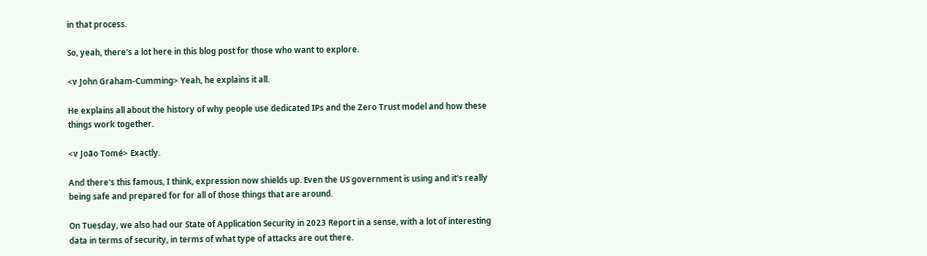in that process.

So, yeah, there's a lot here in this blog post for those who want to explore.

<v John Graham-Cumming> Yeah, he explains it all.

He explains all about the history of why people use dedicated IPs and the Zero Trust model and how these things work together.

<v João Tomé> Exactly.

And there's this famous, I think, expression now shields up. Even the US government is using and it's really being safe and prepared for for all of those things that are around.

On Tuesday, we also had our State of Application Security in 2023 Report in a sense, with a lot of interesting data in terms of security, in terms of what type of attacks are out there.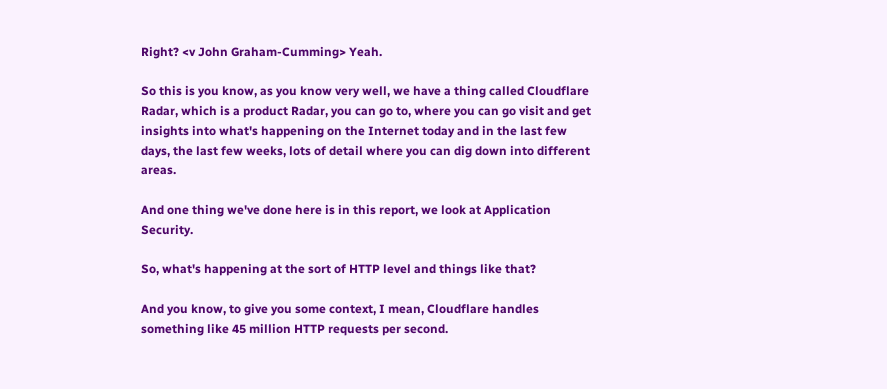Right? <v John Graham-Cumming> Yeah.

So this is you know, as you know very well, we have a thing called Cloudflare Radar, which is a product Radar, you can go to, where you can go visit and get insights into what's happening on the Internet today and in the last few days, the last few weeks, lots of detail where you can dig down into different areas.

And one thing we've done here is in this report, we look at Application Security.

So, what's happening at the sort of HTTP level and things like that?

And you know, to give you some context, I mean, Cloudflare handles something like 45 million HTTP requests per second.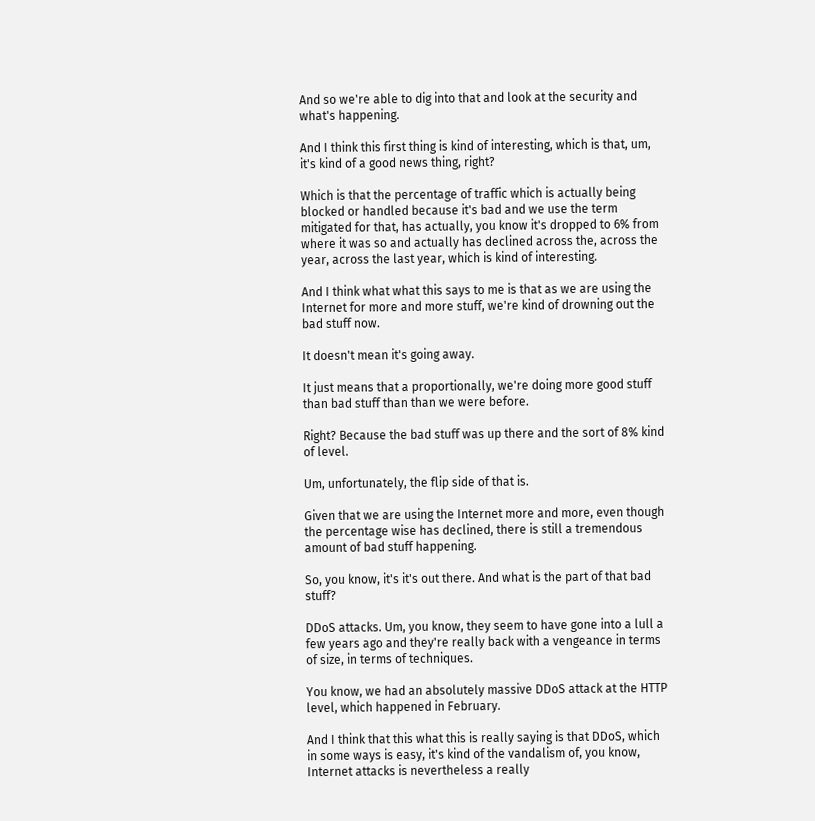And so we're able to dig into that and look at the security and what's happening.

And I think this first thing is kind of interesting, which is that, um, it's kind of a good news thing, right?

Which is that the percentage of traffic which is actually being blocked or handled because it's bad and we use the term mitigated for that, has actually, you know it's dropped to 6% from where it was so and actually has declined across the, across the year, across the last year, which is kind of interesting.

And I think what what this says to me is that as we are using the Internet for more and more stuff, we're kind of drowning out the bad stuff now.

It doesn't mean it's going away.

It just means that a proportionally, we're doing more good stuff than bad stuff than than we were before.

Right? Because the bad stuff was up there and the sort of 8% kind of level.

Um, unfortunately, the flip side of that is.

Given that we are using the Internet more and more, even though the percentage wise has declined, there is still a tremendous amount of bad stuff happening.

So, you know, it's it's out there. And what is the part of that bad stuff?

DDoS attacks. Um, you know, they seem to have gone into a lull a few years ago and they're really back with a vengeance in terms of size, in terms of techniques.

You know, we had an absolutely massive DDoS attack at the HTTP level, which happened in February.

And I think that this what this is really saying is that DDoS, which in some ways is easy, it's kind of the vandalism of, you know, Internet attacks is nevertheless a really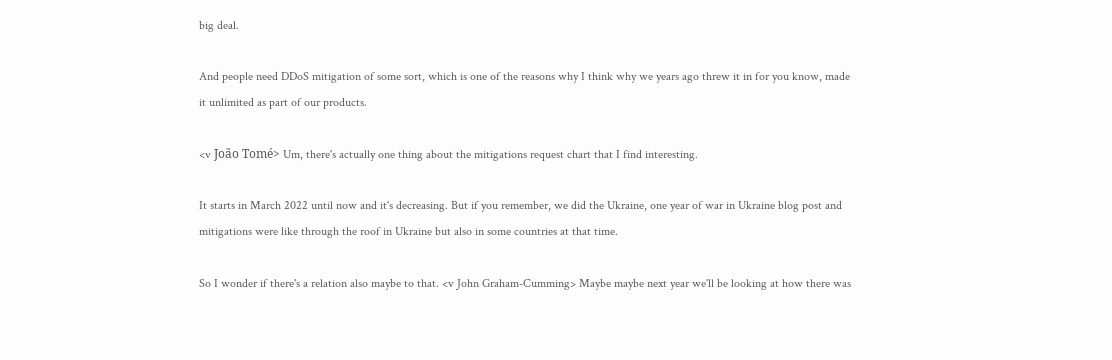big deal.

And people need DDoS mitigation of some sort, which is one of the reasons why I think why we years ago threw it in for you know, made it unlimited as part of our products.

<v João Tomé> Um, there's actually one thing about the mitigations request chart that I find interesting.

It starts in March 2022 until now and it's decreasing. But if you remember, we did the Ukraine, one year of war in Ukraine blog post and mitigations were like through the roof in Ukraine but also in some countries at that time.

So I wonder if there's a relation also maybe to that. <v John Graham-Cumming> Maybe maybe next year we'll be looking at how there was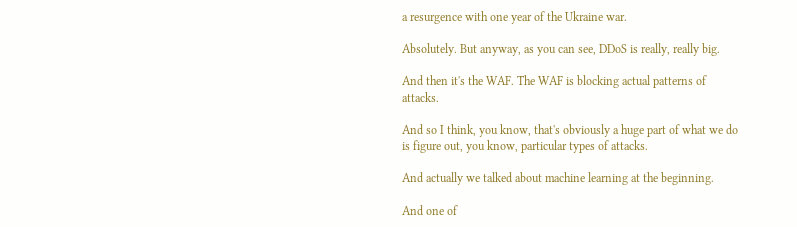a resurgence with one year of the Ukraine war.

Absolutely. But anyway, as you can see, DDoS is really, really big.

And then it's the WAF. The WAF is blocking actual patterns of attacks.

And so I think, you know, that's obviously a huge part of what we do is figure out, you know, particular types of attacks.

And actually we talked about machine learning at the beginning.

And one of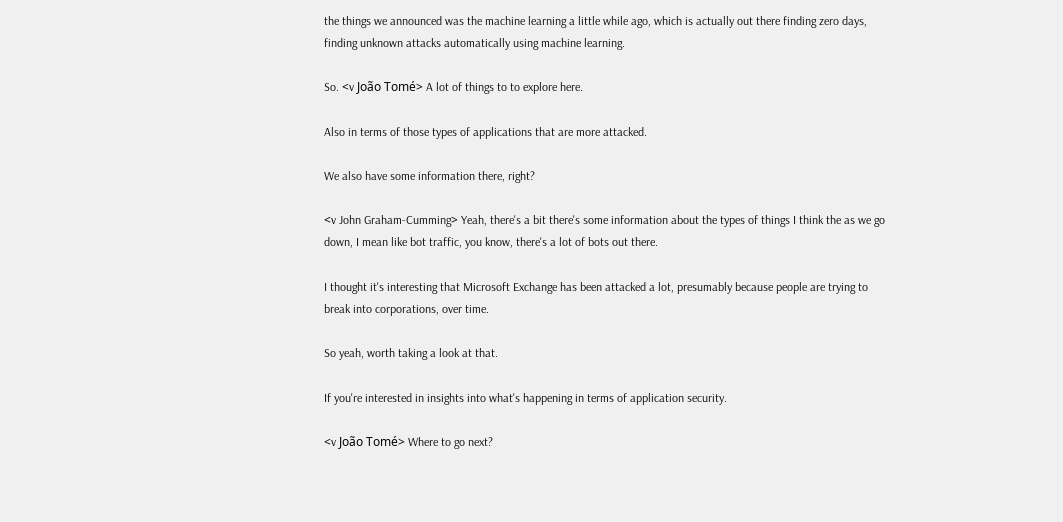the things we announced was the machine learning a little while ago, which is actually out there finding zero days, finding unknown attacks automatically using machine learning.

So. <v João Tomé> A lot of things to to explore here.

Also in terms of those types of applications that are more attacked.

We also have some information there, right?

<v John Graham-Cumming> Yeah, there's a bit there's some information about the types of things I think the as we go down, I mean like bot traffic, you know, there's a lot of bots out there.

I thought it's interesting that Microsoft Exchange has been attacked a lot, presumably because people are trying to break into corporations, over time.

So yeah, worth taking a look at that.

If you're interested in insights into what's happening in terms of application security.

<v João Tomé> Where to go next?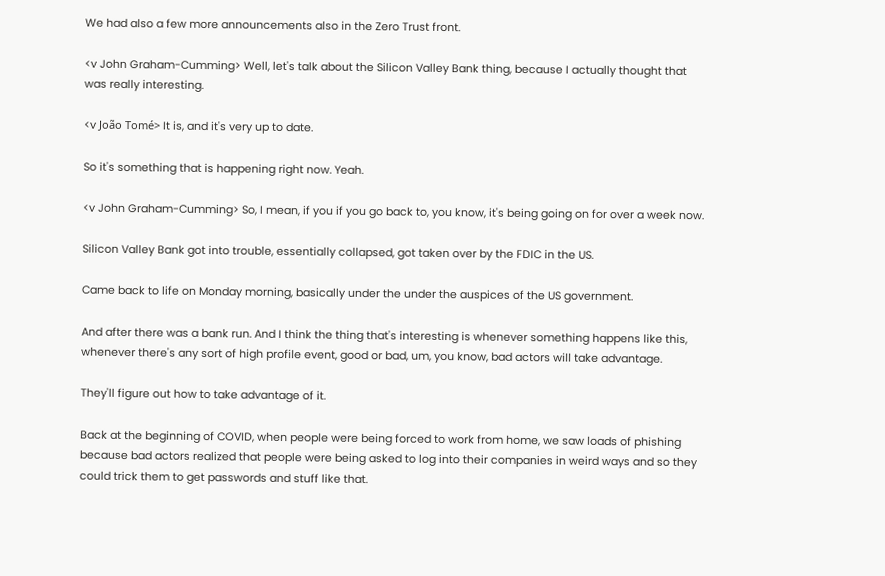We had also a few more announcements also in the Zero Trust front.

<v John Graham-Cumming> Well, let's talk about the Silicon Valley Bank thing, because I actually thought that was really interesting.

<v João Tomé> It is, and it's very up to date.

So it's something that is happening right now. Yeah.

<v John Graham-Cumming> So, I mean, if you if you go back to, you know, it's being going on for over a week now.

Silicon Valley Bank got into trouble, essentially collapsed, got taken over by the FDIC in the US.

Came back to life on Monday morning, basically under the under the auspices of the US government.

And after there was a bank run. And I think the thing that's interesting is whenever something happens like this, whenever there's any sort of high profile event, good or bad, um, you know, bad actors will take advantage.

They'll figure out how to take advantage of it.

Back at the beginning of COVID, when people were being forced to work from home, we saw loads of phishing because bad actors realized that people were being asked to log into their companies in weird ways and so they could trick them to get passwords and stuff like that.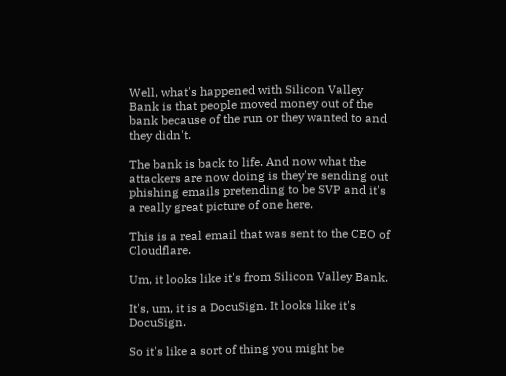Well, what's happened with Silicon Valley Bank is that people moved money out of the bank because of the run or they wanted to and they didn't.

The bank is back to life. And now what the attackers are now doing is they're sending out phishing emails pretending to be SVP and it's a really great picture of one here.

This is a real email that was sent to the CEO of Cloudflare.

Um, it looks like it's from Silicon Valley Bank.

It's, um, it is a DocuSign. It looks like it's DocuSign.

So it's like a sort of thing you might be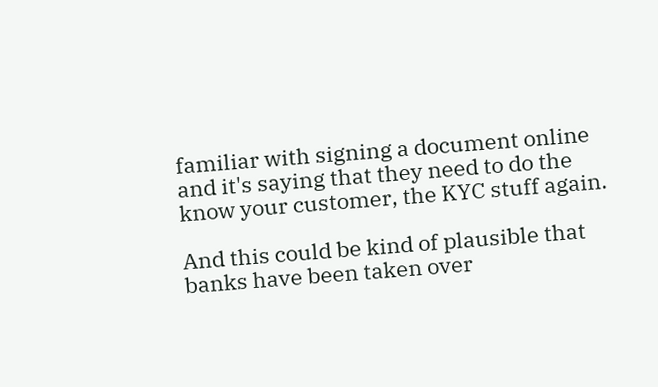familiar with signing a document online and it's saying that they need to do the know your customer, the KYC stuff again.

And this could be kind of plausible that banks have been taken over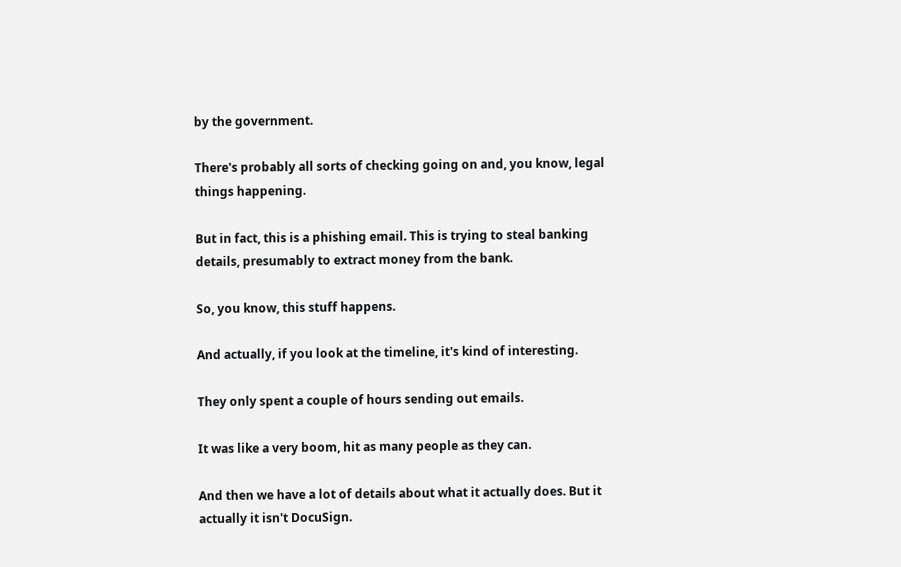by the government.

There's probably all sorts of checking going on and, you know, legal things happening.

But in fact, this is a phishing email. This is trying to steal banking details, presumably to extract money from the bank.

So, you know, this stuff happens.

And actually, if you look at the timeline, it's kind of interesting.

They only spent a couple of hours sending out emails.

It was like a very boom, hit as many people as they can.

And then we have a lot of details about what it actually does. But it actually it isn't DocuSign.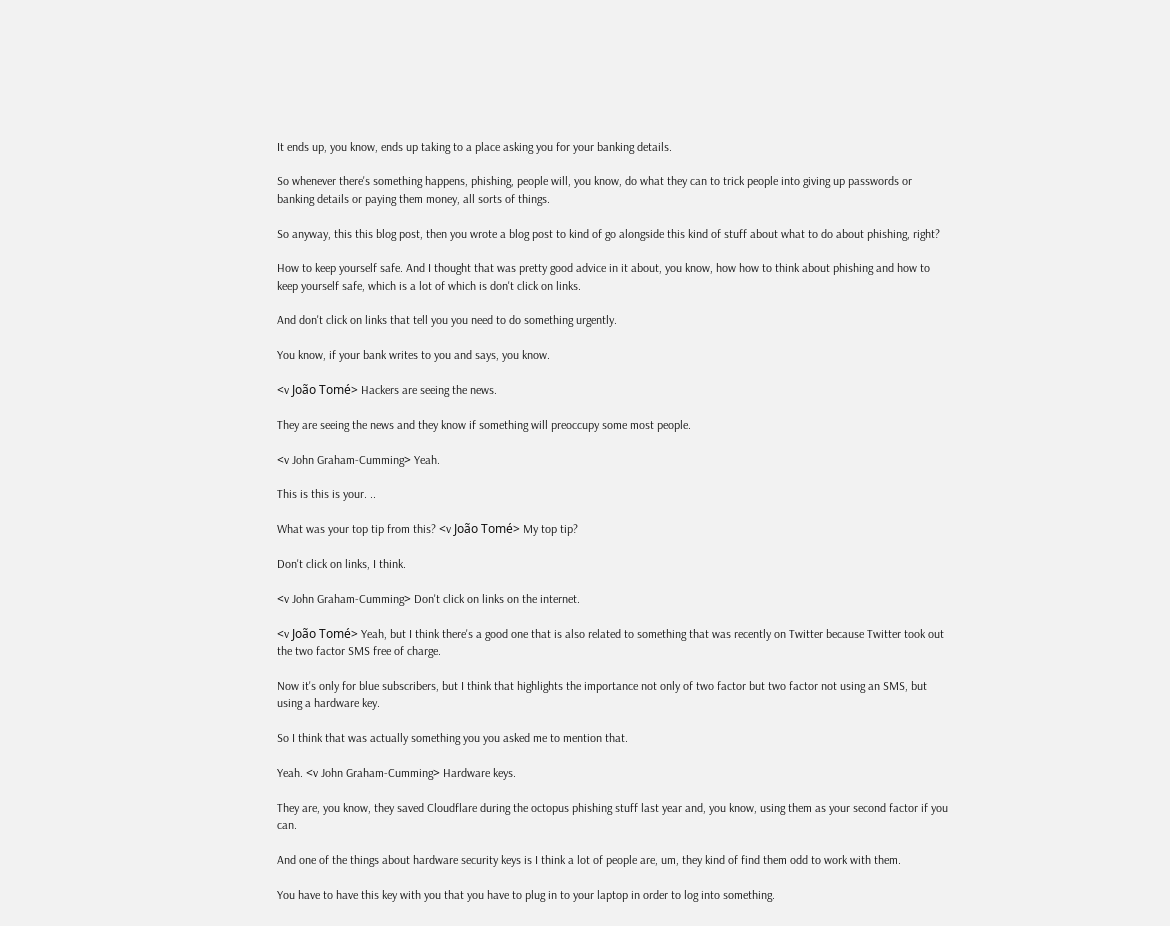It ends up, you know, ends up taking to a place asking you for your banking details.

So whenever there's something happens, phishing, people will, you know, do what they can to trick people into giving up passwords or banking details or paying them money, all sorts of things.

So anyway, this this blog post, then you wrote a blog post to kind of go alongside this kind of stuff about what to do about phishing, right?

How to keep yourself safe. And I thought that was pretty good advice in it about, you know, how how to think about phishing and how to keep yourself safe, which is a lot of which is don't click on links.

And don't click on links that tell you you need to do something urgently.

You know, if your bank writes to you and says, you know.

<v João Tomé> Hackers are seeing the news.

They are seeing the news and they know if something will preoccupy some most people.

<v John Graham-Cumming> Yeah.

This is this is your. ..

What was your top tip from this? <v João Tomé> My top tip?

Don't click on links, I think.

<v John Graham-Cumming> Don't click on links on the internet.

<v João Tomé> Yeah, but I think there's a good one that is also related to something that was recently on Twitter because Twitter took out the two factor SMS free of charge.

Now it's only for blue subscribers, but I think that highlights the importance not only of two factor but two factor not using an SMS, but using a hardware key.

So I think that was actually something you you asked me to mention that.

Yeah. <v John Graham-Cumming> Hardware keys.

They are, you know, they saved Cloudflare during the octopus phishing stuff last year and, you know, using them as your second factor if you can.

And one of the things about hardware security keys is I think a lot of people are, um, they kind of find them odd to work with them.

You have to have this key with you that you have to plug in to your laptop in order to log into something.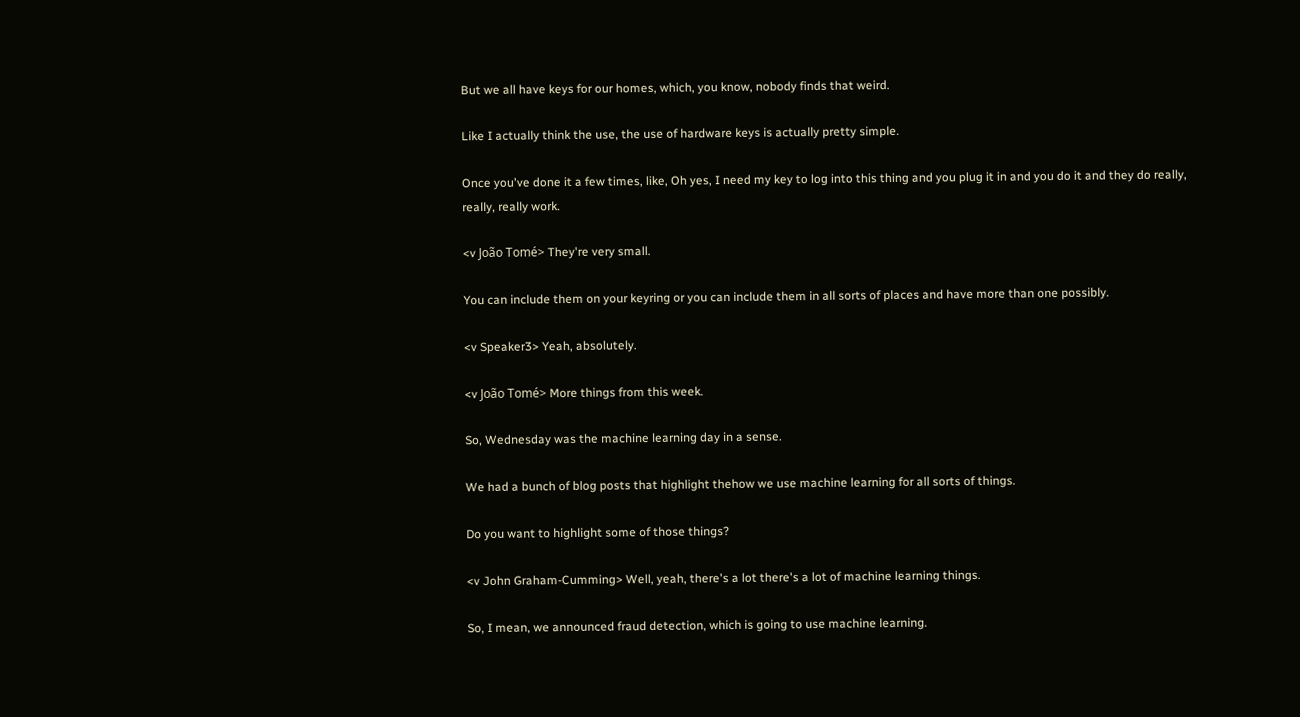But we all have keys for our homes, which, you know, nobody finds that weird.

Like I actually think the use, the use of hardware keys is actually pretty simple.

Once you've done it a few times, like, Oh yes, I need my key to log into this thing and you plug it in and you do it and they do really, really, really work.

<v João Tomé> They're very small.

You can include them on your keyring or you can include them in all sorts of places and have more than one possibly.

<v Speaker3> Yeah, absolutely.

<v João Tomé> More things from this week.

So, Wednesday was the machine learning day in a sense.

We had a bunch of blog posts that highlight thehow we use machine learning for all sorts of things.

Do you want to highlight some of those things?

<v John Graham-Cumming> Well, yeah, there's a lot there's a lot of machine learning things.

So, I mean, we announced fraud detection, which is going to use machine learning.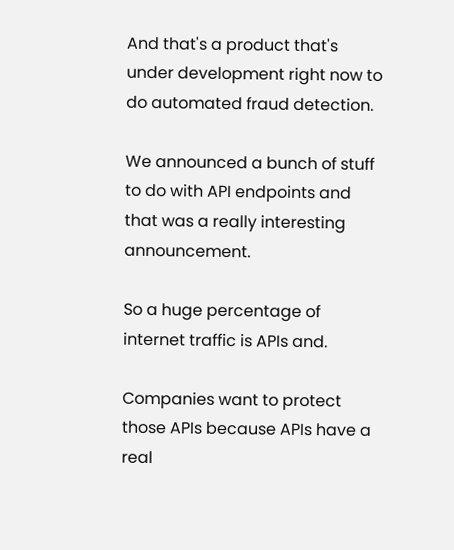And that's a product that's under development right now to do automated fraud detection.

We announced a bunch of stuff to do with API endpoints and that was a really interesting announcement.

So a huge percentage of internet traffic is APIs and.

Companies want to protect those APIs because APIs have a real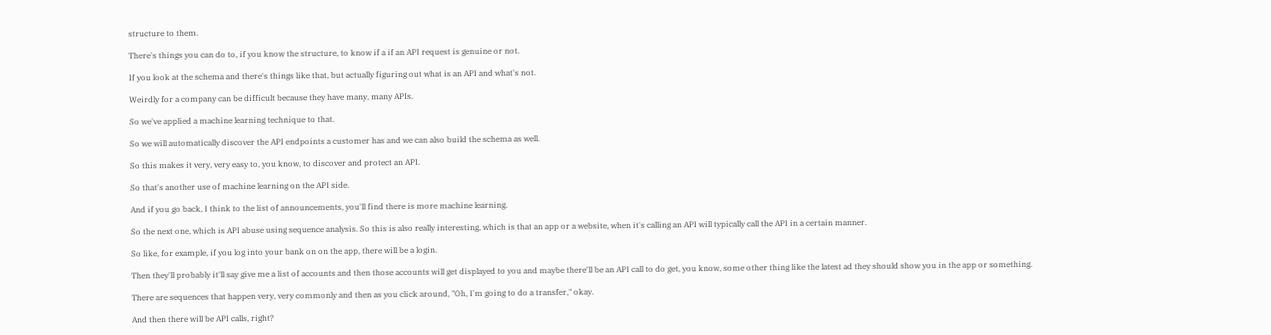structure to them.

There's things you can do to, if you know the structure, to know if a if an API request is genuine or not.

If you look at the schema and there's things like that, but actually figuring out what is an API and what's not.

Weirdly for a company can be difficult because they have many, many APIs.

So we've applied a machine learning technique to that.

So we will automatically discover the API endpoints a customer has and we can also build the schema as well.

So this makes it very, very easy to, you know, to discover and protect an API.

So that's another use of machine learning on the API side.

And if you go back, I think to the list of announcements, you'll find there is more machine learning.

So the next one, which is API abuse using sequence analysis. So this is also really interesting, which is that an app or a website, when it's calling an API will typically call the API in a certain manner.

So like, for example, if you log into your bank on on the app, there will be a login.

Then they'll probably it'll say give me a list of accounts and then those accounts will get displayed to you and maybe there'll be an API call to do get, you know, some other thing like the latest ad they should show you in the app or something.

There are sequences that happen very, very commonly and then as you click around, "Oh, I'm going to do a transfer," okay.

And then there will be API calls, right?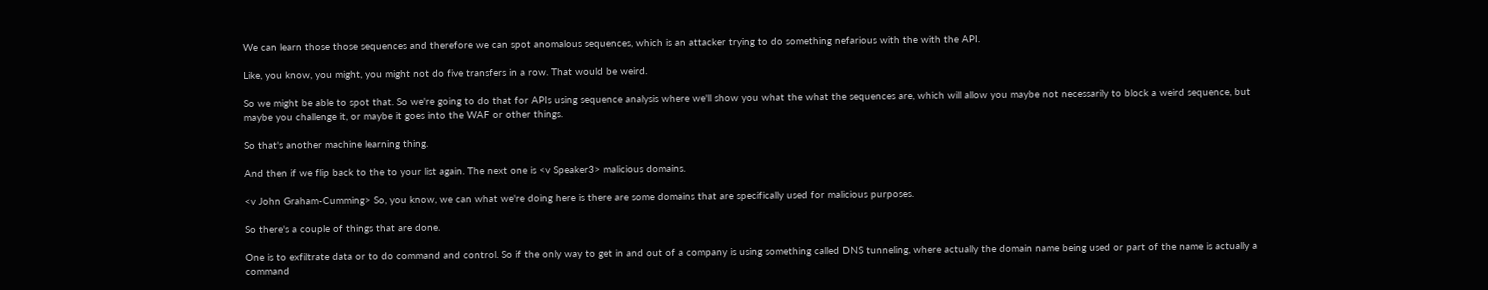We can learn those those sequences and therefore we can spot anomalous sequences, which is an attacker trying to do something nefarious with the with the API.

Like, you know, you might, you might not do five transfers in a row. That would be weird.

So we might be able to spot that. So we're going to do that for APIs using sequence analysis where we'll show you what the what the sequences are, which will allow you maybe not necessarily to block a weird sequence, but maybe you challenge it, or maybe it goes into the WAF or other things.

So that's another machine learning thing.

And then if we flip back to the to your list again. The next one is <v Speaker3> malicious domains.

<v John Graham-Cumming> So, you know, we can what we're doing here is there are some domains that are specifically used for malicious purposes.

So there's a couple of things that are done.

One is to exfiltrate data or to do command and control. So if the only way to get in and out of a company is using something called DNS tunneling, where actually the domain name being used or part of the name is actually a command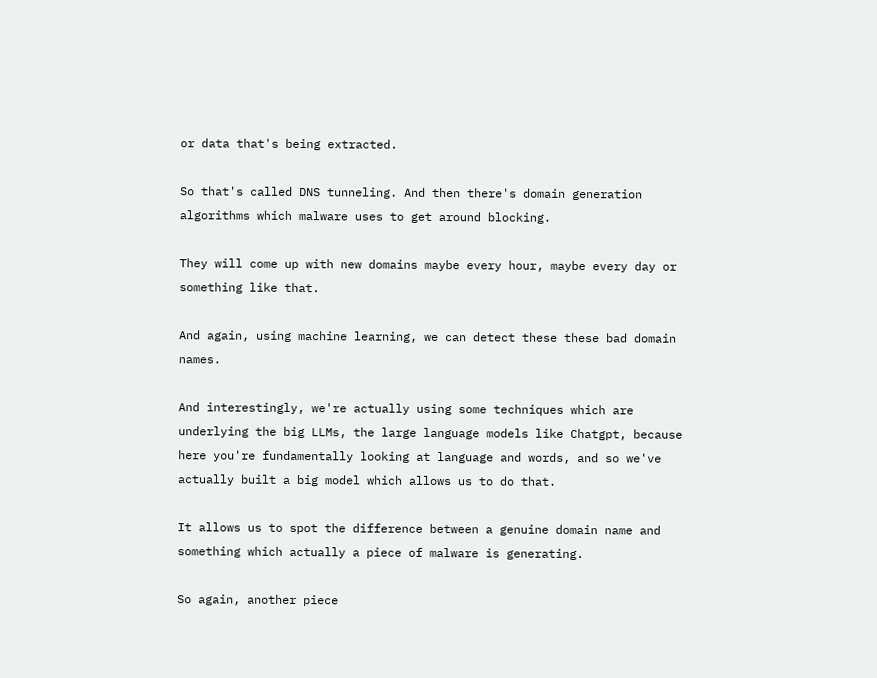or data that's being extracted.

So that's called DNS tunneling. And then there's domain generation algorithms which malware uses to get around blocking.

They will come up with new domains maybe every hour, maybe every day or something like that.

And again, using machine learning, we can detect these these bad domain names.

And interestingly, we're actually using some techniques which are underlying the big LLMs, the large language models like Chatgpt, because here you're fundamentally looking at language and words, and so we've actually built a big model which allows us to do that.

It allows us to spot the difference between a genuine domain name and something which actually a piece of malware is generating.

So again, another piece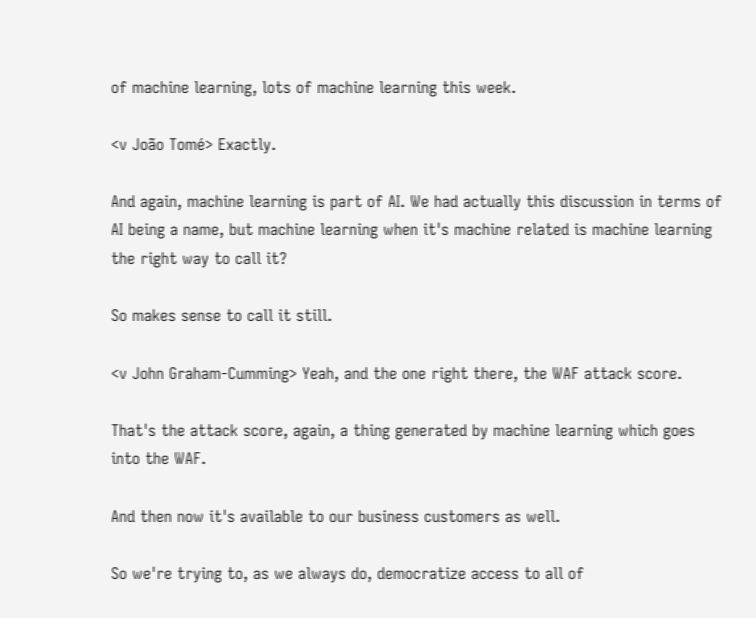of machine learning, lots of machine learning this week.

<v João Tomé> Exactly.

And again, machine learning is part of AI. We had actually this discussion in terms of AI being a name, but machine learning when it's machine related is machine learning the right way to call it?

So makes sense to call it still.

<v John Graham-Cumming> Yeah, and the one right there, the WAF attack score.

That's the attack score, again, a thing generated by machine learning which goes into the WAF.

And then now it's available to our business customers as well.

So we're trying to, as we always do, democratize access to all of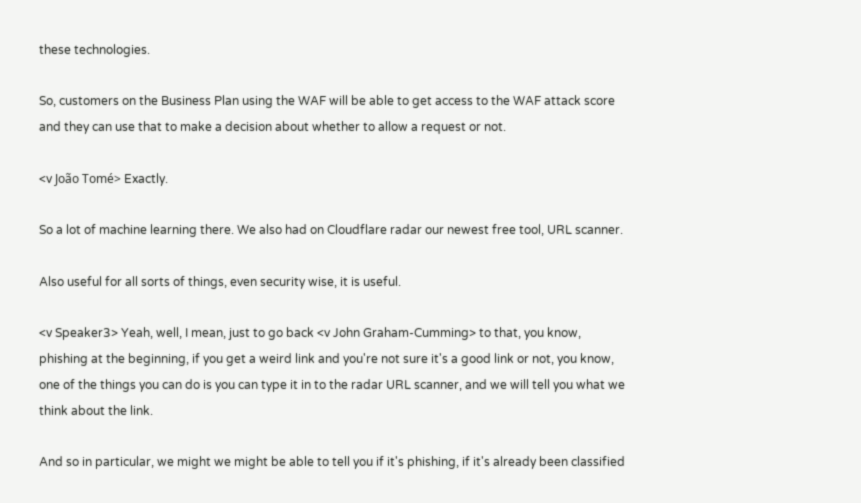these technologies.

So, customers on the Business Plan using the WAF will be able to get access to the WAF attack score and they can use that to make a decision about whether to allow a request or not.

<v João Tomé> Exactly.

So a lot of machine learning there. We also had on Cloudflare radar our newest free tool, URL scanner.

Also useful for all sorts of things, even security wise, it is useful.

<v Speaker3> Yeah, well, I mean, just to go back <v John Graham-Cumming> to that, you know, phishing at the beginning, if you get a weird link and you're not sure it's a good link or not, you know, one of the things you can do is you can type it in to the radar URL scanner, and we will tell you what we think about the link.

And so in particular, we might we might be able to tell you if it's phishing, if it's already been classified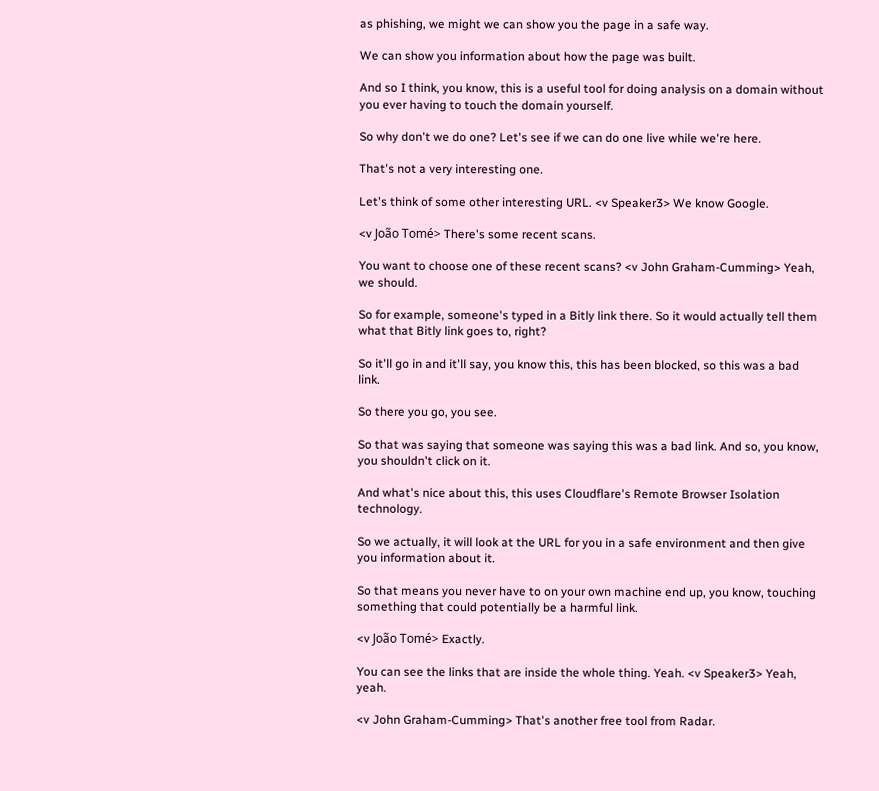as phishing, we might we can show you the page in a safe way.

We can show you information about how the page was built.

And so I think, you know, this is a useful tool for doing analysis on a domain without you ever having to touch the domain yourself.

So why don't we do one? Let's see if we can do one live while we're here.

That's not a very interesting one.

Let's think of some other interesting URL. <v Speaker3> We know Google.

<v João Tomé> There's some recent scans.

You want to choose one of these recent scans? <v John Graham-Cumming> Yeah, we should.

So for example, someone's typed in a Bitly link there. So it would actually tell them what that Bitly link goes to, right?

So it'll go in and it'll say, you know this, this has been blocked, so this was a bad link.

So there you go, you see.

So that was saying that someone was saying this was a bad link. And so, you know, you shouldn't click on it.

And what's nice about this, this uses Cloudflare's Remote Browser Isolation technology.

So we actually, it will look at the URL for you in a safe environment and then give you information about it.

So that means you never have to on your own machine end up, you know, touching something that could potentially be a harmful link.

<v João Tomé> Exactly.

You can see the links that are inside the whole thing. Yeah. <v Speaker3> Yeah, yeah.

<v John Graham-Cumming> That's another free tool from Radar.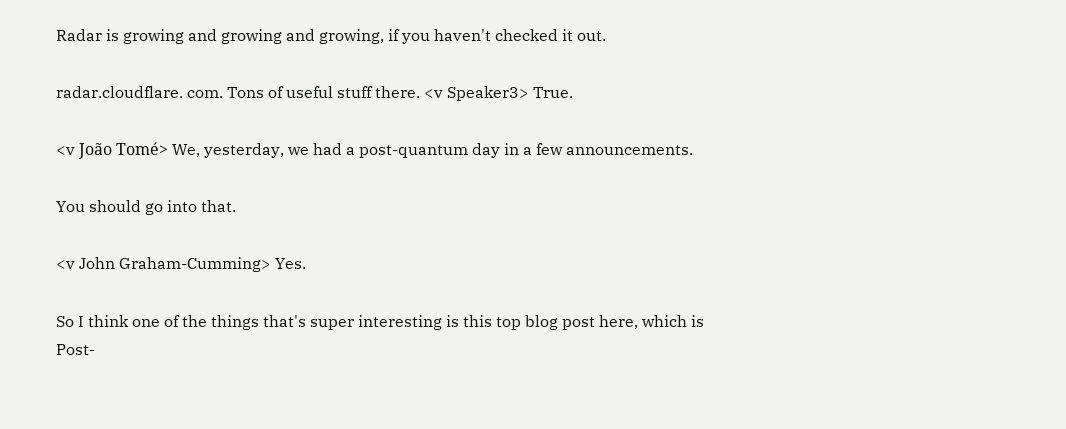Radar is growing and growing and growing, if you haven't checked it out.

radar.cloudflare. com. Tons of useful stuff there. <v Speaker3> True.

<v João Tomé> We, yesterday, we had a post-quantum day in a few announcements.

You should go into that.

<v John Graham-Cumming> Yes.

So I think one of the things that's super interesting is this top blog post here, which is Post-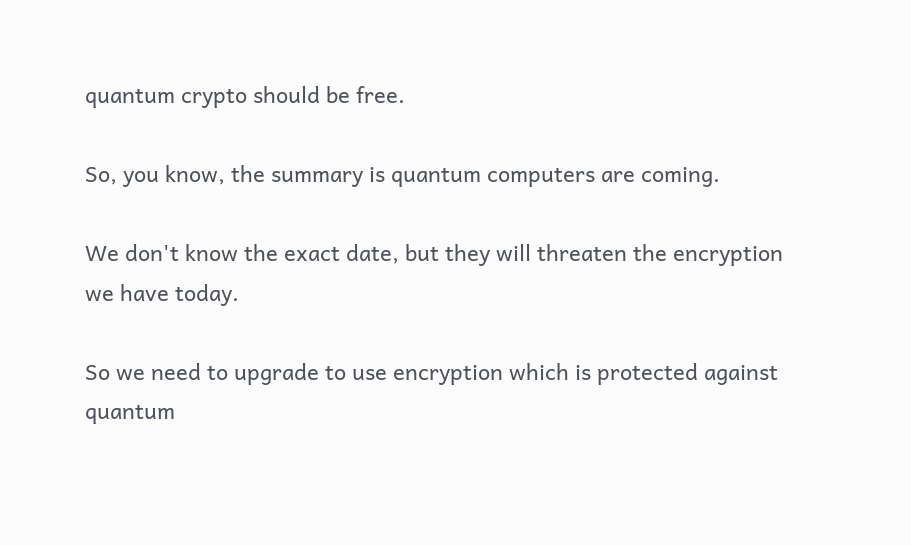quantum crypto should be free.

So, you know, the summary is quantum computers are coming.

We don't know the exact date, but they will threaten the encryption we have today.

So we need to upgrade to use encryption which is protected against quantum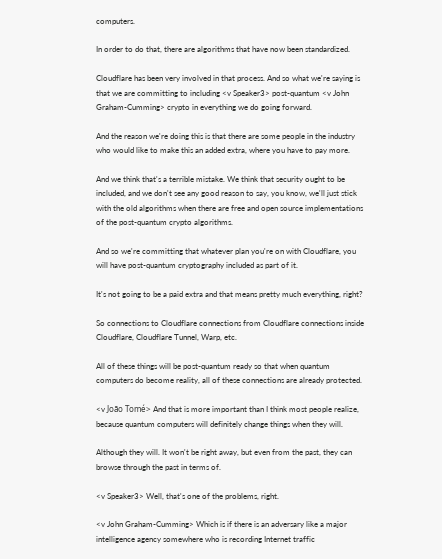computers.

In order to do that, there are algorithms that have now been standardized.

Cloudflare has been very involved in that process. And so what we're saying is that we are committing to including <v Speaker3> post-quantum <v John Graham-Cumming> crypto in everything we do going forward.

And the reason we're doing this is that there are some people in the industry who would like to make this an added extra, where you have to pay more.

And we think that's a terrible mistake. We think that security ought to be included, and we don't see any good reason to say, you know, we'll just stick with the old algorithms when there are free and open source implementations of the post-quantum crypto algorithms.

And so we're committing that whatever plan you're on with Cloudflare, you will have post-quantum cryptography included as part of it.

It's not going to be a paid extra and that means pretty much everything, right?

So connections to Cloudflare connections from Cloudflare connections inside Cloudflare, Cloudflare Tunnel, Warp, etc.

All of these things will be post-quantum ready so that when quantum computers do become reality, all of these connections are already protected.

<v João Tomé> And that is more important than I think most people realize, because quantum computers will definitely change things when they will.

Although they will. It won't be right away, but even from the past, they can browse through the past in terms of.

<v Speaker3> Well, that's one of the problems, right.

<v John Graham-Cumming> Which is if there is an adversary like a major intelligence agency somewhere who is recording Internet traffic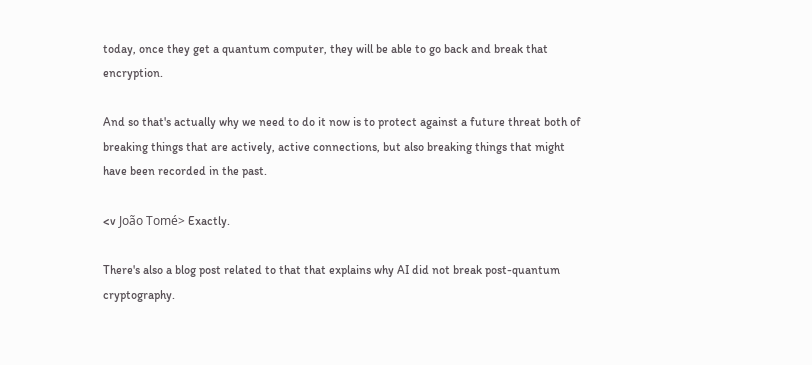today, once they get a quantum computer, they will be able to go back and break that encryption.

And so that's actually why we need to do it now is to protect against a future threat both of breaking things that are actively, active connections, but also breaking things that might have been recorded in the past.

<v João Tomé> Exactly.

There's also a blog post related to that that explains why AI did not break post-quantum cryptography.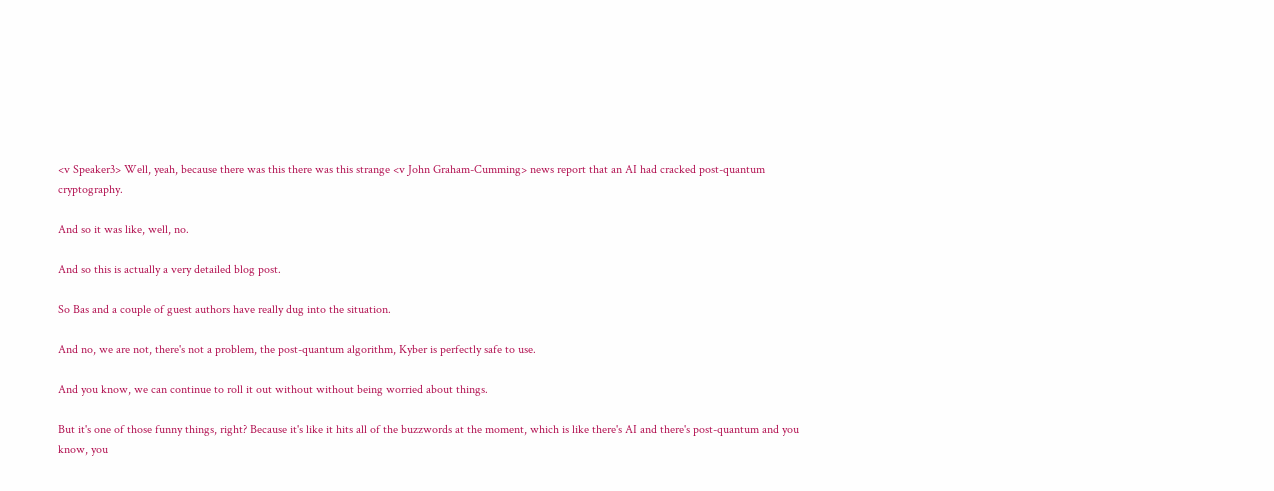<v Speaker3> Well, yeah, because there was this there was this strange <v John Graham-Cumming> news report that an AI had cracked post-quantum cryptography.

And so it was like, well, no.

And so this is actually a very detailed blog post.

So Bas and a couple of guest authors have really dug into the situation.

And no, we are not, there's not a problem, the post-quantum algorithm, Kyber is perfectly safe to use.

And you know, we can continue to roll it out without without being worried about things.

But it's one of those funny things, right? Because it's like it hits all of the buzzwords at the moment, which is like there's AI and there's post-quantum and you know, you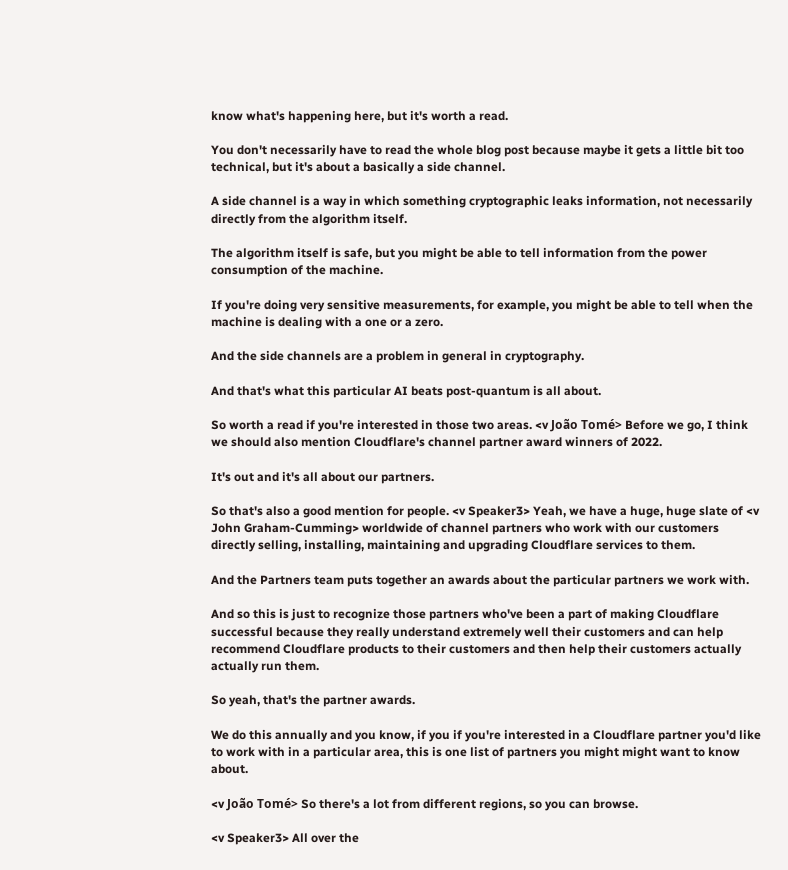know what's happening here, but it's worth a read.

You don't necessarily have to read the whole blog post because maybe it gets a little bit too technical, but it's about a basically a side channel.

A side channel is a way in which something cryptographic leaks information, not necessarily directly from the algorithm itself.

The algorithm itself is safe, but you might be able to tell information from the power consumption of the machine.

If you're doing very sensitive measurements, for example, you might be able to tell when the machine is dealing with a one or a zero.

And the side channels are a problem in general in cryptography.

And that's what this particular AI beats post-quantum is all about.

So worth a read if you're interested in those two areas. <v João Tomé> Before we go, I think we should also mention Cloudflare's channel partner award winners of 2022.

It's out and it's all about our partners.

So that's also a good mention for people. <v Speaker3> Yeah, we have a huge, huge slate of <v John Graham-Cumming> worldwide of channel partners who work with our customers directly selling, installing, maintaining and upgrading Cloudflare services to them.

And the Partners team puts together an awards about the particular partners we work with.

And so this is just to recognize those partners who've been a part of making Cloudflare successful because they really understand extremely well their customers and can help recommend Cloudflare products to their customers and then help their customers actually actually run them.

So yeah, that's the partner awards.

We do this annually and you know, if you if you're interested in a Cloudflare partner you'd like to work with in a particular area, this is one list of partners you might might want to know about.

<v João Tomé> So there's a lot from different regions, so you can browse.

<v Speaker3> All over the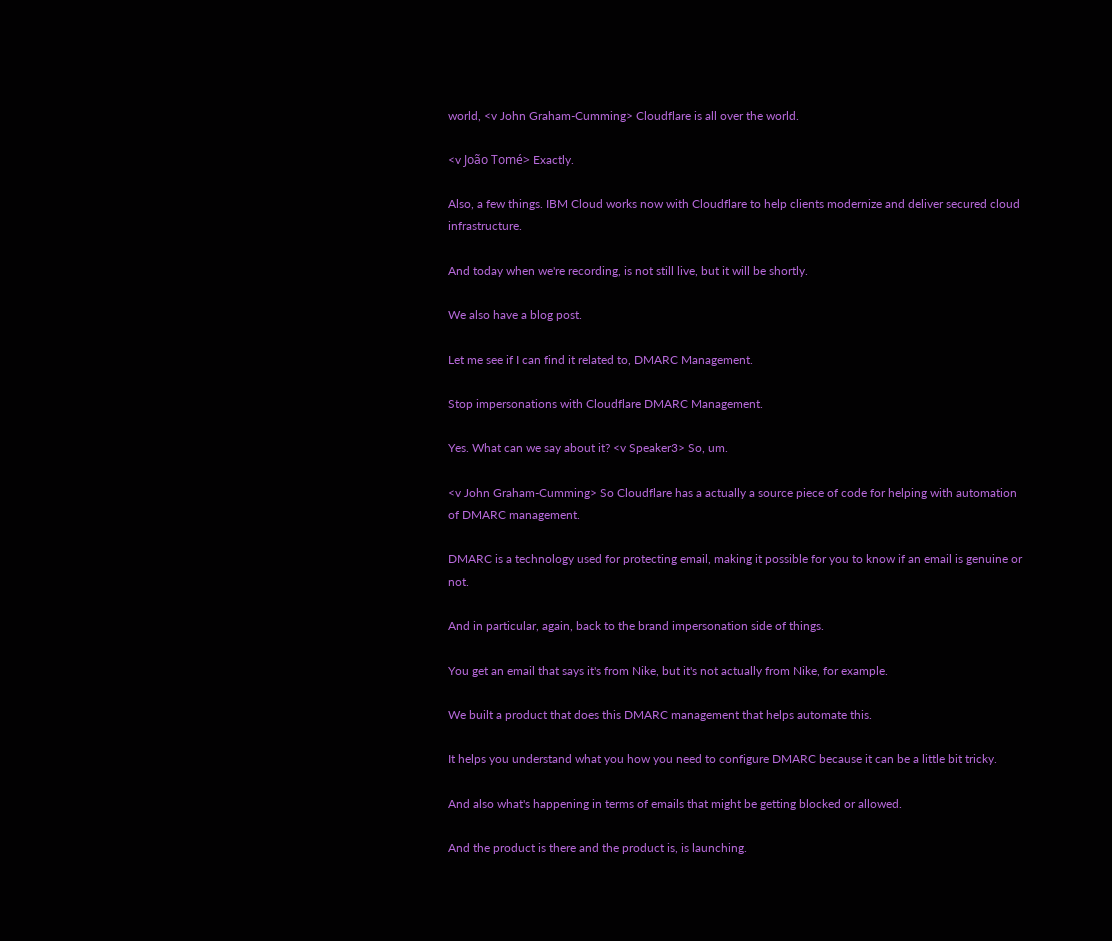world, <v John Graham-Cumming> Cloudflare is all over the world.

<v João Tomé> Exactly.

Also, a few things. IBM Cloud works now with Cloudflare to help clients modernize and deliver secured cloud infrastructure.

And today when we're recording, is not still live, but it will be shortly.

We also have a blog post.

Let me see if I can find it related to, DMARC Management.

Stop impersonations with Cloudflare DMARC Management.

Yes. What can we say about it? <v Speaker3> So, um.

<v John Graham-Cumming> So Cloudflare has a actually a source piece of code for helping with automation of DMARC management.

DMARC is a technology used for protecting email, making it possible for you to know if an email is genuine or not.

And in particular, again, back to the brand impersonation side of things.

You get an email that says it's from Nike, but it's not actually from Nike, for example.

We built a product that does this DMARC management that helps automate this.

It helps you understand what you how you need to configure DMARC because it can be a little bit tricky.

And also what's happening in terms of emails that might be getting blocked or allowed.

And the product is there and the product is, is launching.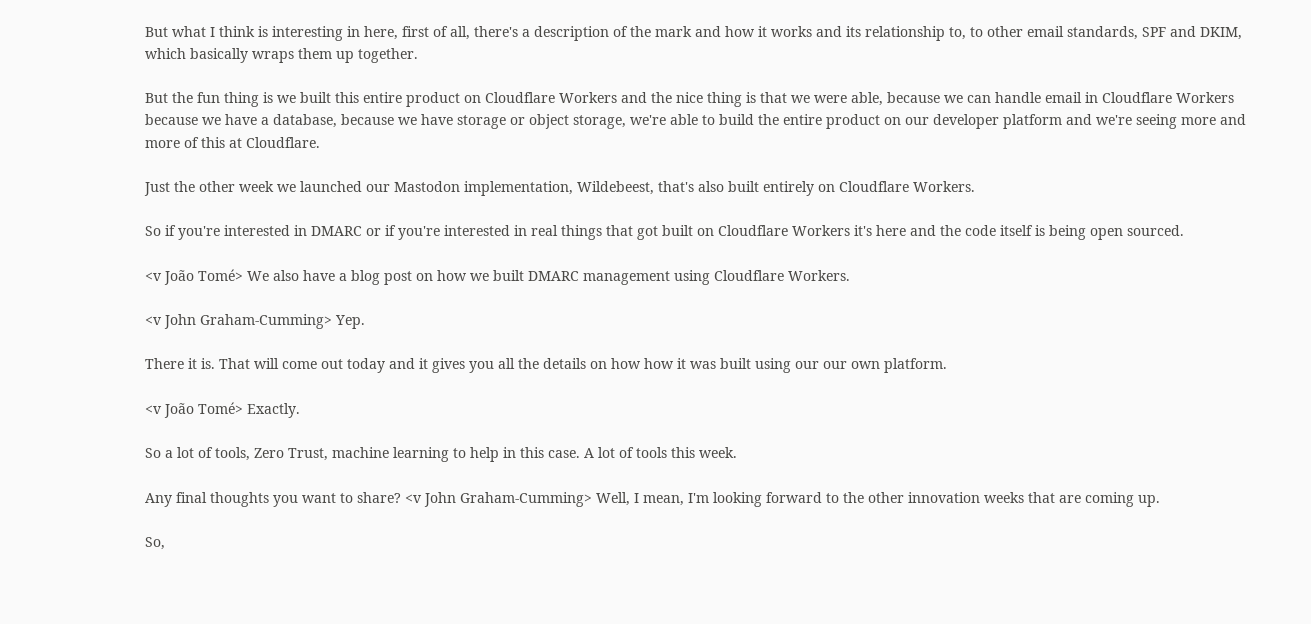But what I think is interesting in here, first of all, there's a description of the mark and how it works and its relationship to, to other email standards, SPF and DKIM, which basically wraps them up together.

But the fun thing is we built this entire product on Cloudflare Workers and the nice thing is that we were able, because we can handle email in Cloudflare Workers because we have a database, because we have storage or object storage, we're able to build the entire product on our developer platform and we're seeing more and more of this at Cloudflare.

Just the other week we launched our Mastodon implementation, Wildebeest, that's also built entirely on Cloudflare Workers.

So if you're interested in DMARC or if you're interested in real things that got built on Cloudflare Workers it's here and the code itself is being open sourced.

<v João Tomé> We also have a blog post on how we built DMARC management using Cloudflare Workers.

<v John Graham-Cumming> Yep.

There it is. That will come out today and it gives you all the details on how how it was built using our our own platform.

<v João Tomé> Exactly.

So a lot of tools, Zero Trust, machine learning to help in this case. A lot of tools this week.

Any final thoughts you want to share? <v John Graham-Cumming> Well, I mean, I'm looking forward to the other innovation weeks that are coming up.

So,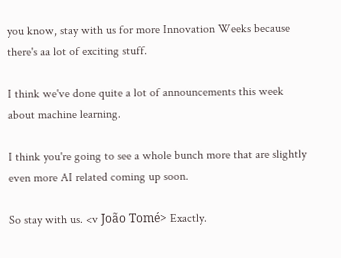you know, stay with us for more Innovation Weeks because there's aa lot of exciting stuff.

I think we've done quite a lot of announcements this week about machine learning.

I think you're going to see a whole bunch more that are slightly even more AI related coming up soon.

So stay with us. <v João Tomé> Exactly.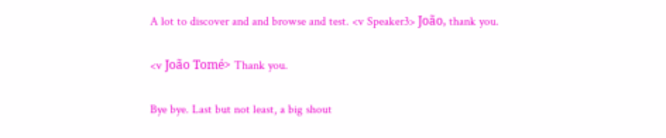A lot to discover and and browse and test. <v Speaker3> João, thank you.

<v João Tomé> Thank you.

Bye bye. Last but not least, a big shout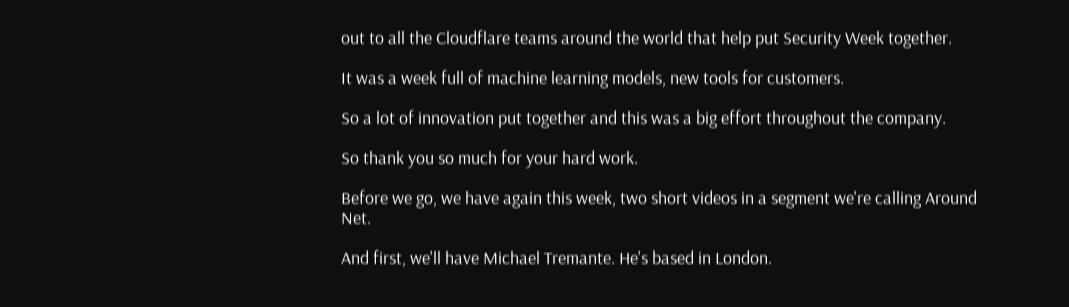out to all the Cloudflare teams around the world that help put Security Week together.

It was a week full of machine learning models, new tools for customers.

So a lot of innovation put together and this was a big effort throughout the company.

So thank you so much for your hard work.

Before we go, we have again this week, two short videos in a segment we're calling Around Net.

And first, we'll have Michael Tremante. He's based in London.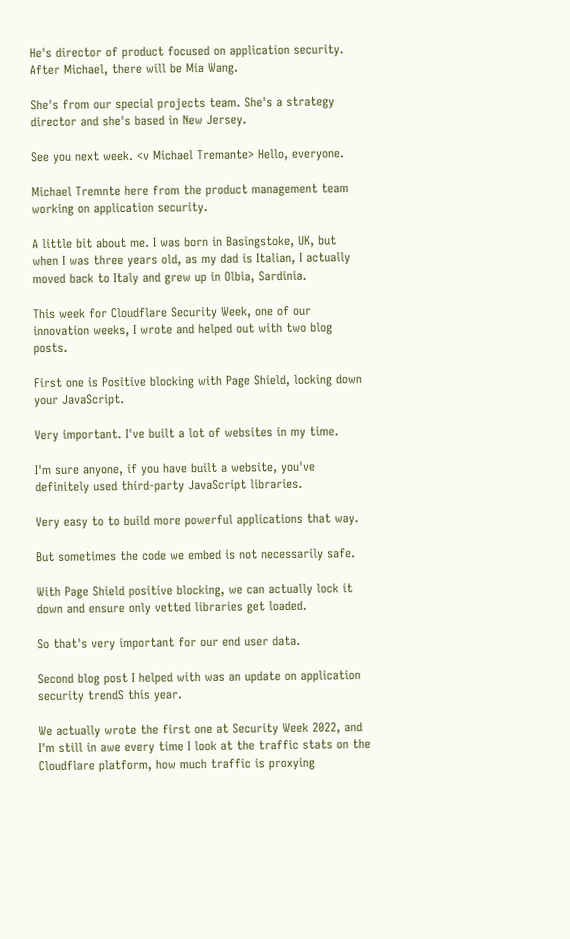He's director of product focused on application security. After Michael, there will be Mia Wang.

She's from our special projects team. She's a strategy director and she's based in New Jersey.

See you next week. <v Michael Tremante> Hello, everyone.

Michael Tremnte here from the product management team working on application security.

A little bit about me. I was born in Basingstoke, UK, but when I was three years old, as my dad is Italian, I actually moved back to Italy and grew up in Olbia, Sardinia.

This week for Cloudflare Security Week, one of our innovation weeks, I wrote and helped out with two blog posts.

First one is Positive blocking with Page Shield, locking down your JavaScript.

Very important. I've built a lot of websites in my time.

I'm sure anyone, if you have built a website, you've definitely used third-party JavaScript libraries.

Very easy to to build more powerful applications that way.

But sometimes the code we embed is not necessarily safe.

With Page Shield positive blocking, we can actually lock it down and ensure only vetted libraries get loaded.

So that's very important for our end user data.

Second blog post I helped with was an update on application security trendS this year.

We actually wrote the first one at Security Week 2022, and I'm still in awe every time I look at the traffic stats on the Cloudflare platform, how much traffic is proxying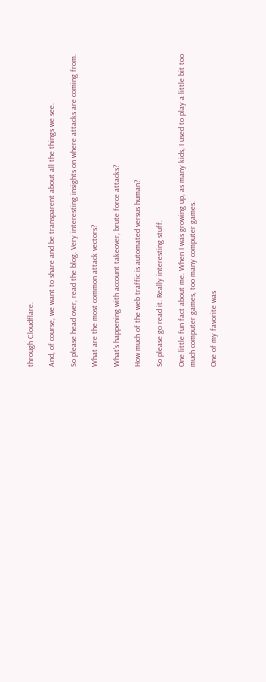through Cloudflare.

And, of course, we want to share and be transparent about all the things we see.

So please head over, read the blog. Very interesting insights on where attacks are coming from.

What are the most common attack vectors?

What's happening with account takeover, brute force attacks?

How much of the web traffic is automated versus human?

So please go read it. Really interesting stuff.

One little fun fact about me. When I was growing up, as many kids, I used to play a little bit too much computer games, too many computer games.

One of my favorite was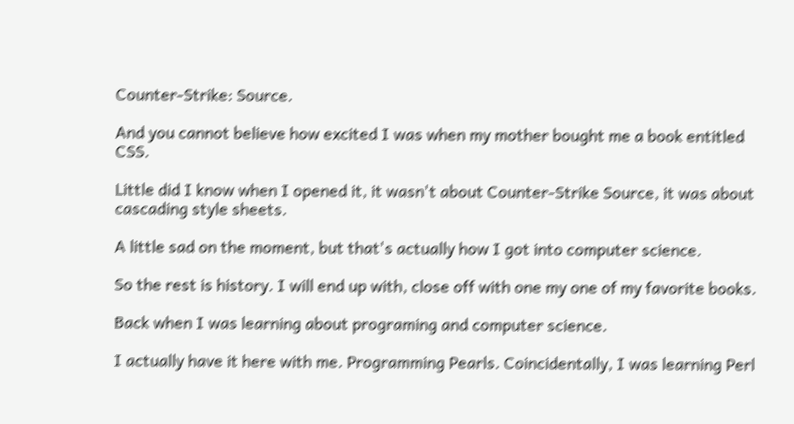Counter-Strike: Source.

And you cannot believe how excited I was when my mother bought me a book entitled CSS.

Little did I know when I opened it, it wasn't about Counter-Strike Source, it was about cascading style sheets.

A little sad on the moment, but that's actually how I got into computer science.

So the rest is history. I will end up with, close off with one my one of my favorite books.

Back when I was learning about programing and computer science.

I actually have it here with me. Programming Pearls. Coincidentally, I was learning Perl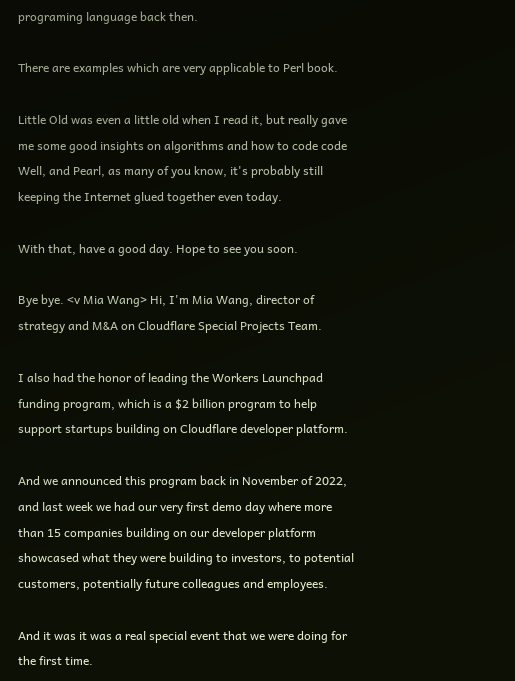programing language back then.

There are examples which are very applicable to Perl book.

Little Old was even a little old when I read it, but really gave me some good insights on algorithms and how to code code Well, and Pearl, as many of you know, it's probably still keeping the Internet glued together even today.

With that, have a good day. Hope to see you soon.

Bye bye. <v Mia Wang> Hi, I'm Mia Wang, director of strategy and M&A on Cloudflare Special Projects Team.

I also had the honor of leading the Workers Launchpad funding program, which is a $2 billion program to help support startups building on Cloudflare developer platform.

And we announced this program back in November of 2022, and last week we had our very first demo day where more than 15 companies building on our developer platform showcased what they were building to investors, to potential customers, potentially future colleagues and employees.

And it was it was a real special event that we were doing for the first time.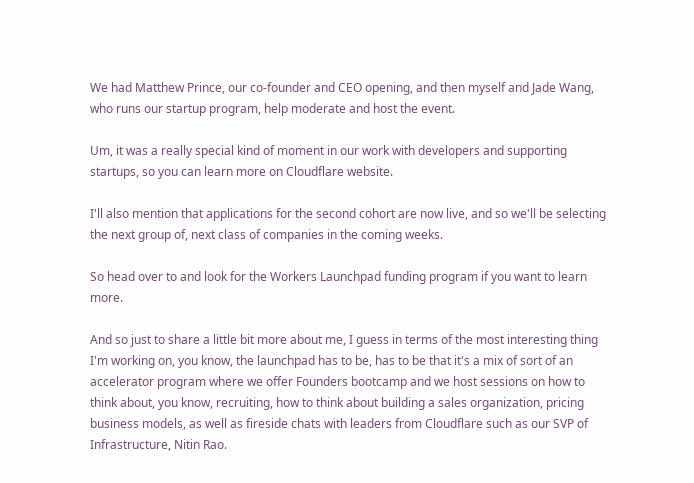We had Matthew Prince, our co-founder and CEO opening, and then myself and Jade Wang, who runs our startup program, help moderate and host the event.

Um, it was a really special kind of moment in our work with developers and supporting startups, so you can learn more on Cloudflare website.

I'll also mention that applications for the second cohort are now live, and so we'll be selecting the next group of, next class of companies in the coming weeks.

So head over to and look for the Workers Launchpad funding program if you want to learn more.

And so just to share a little bit more about me, I guess in terms of the most interesting thing I'm working on, you know, the launchpad has to be, has to be that it's a mix of sort of an accelerator program where we offer Founders bootcamp and we host sessions on how to think about, you know, recruiting, how to think about building a sales organization, pricing business models, as well as fireside chats with leaders from Cloudflare such as our SVP of Infrastructure, Nitin Rao.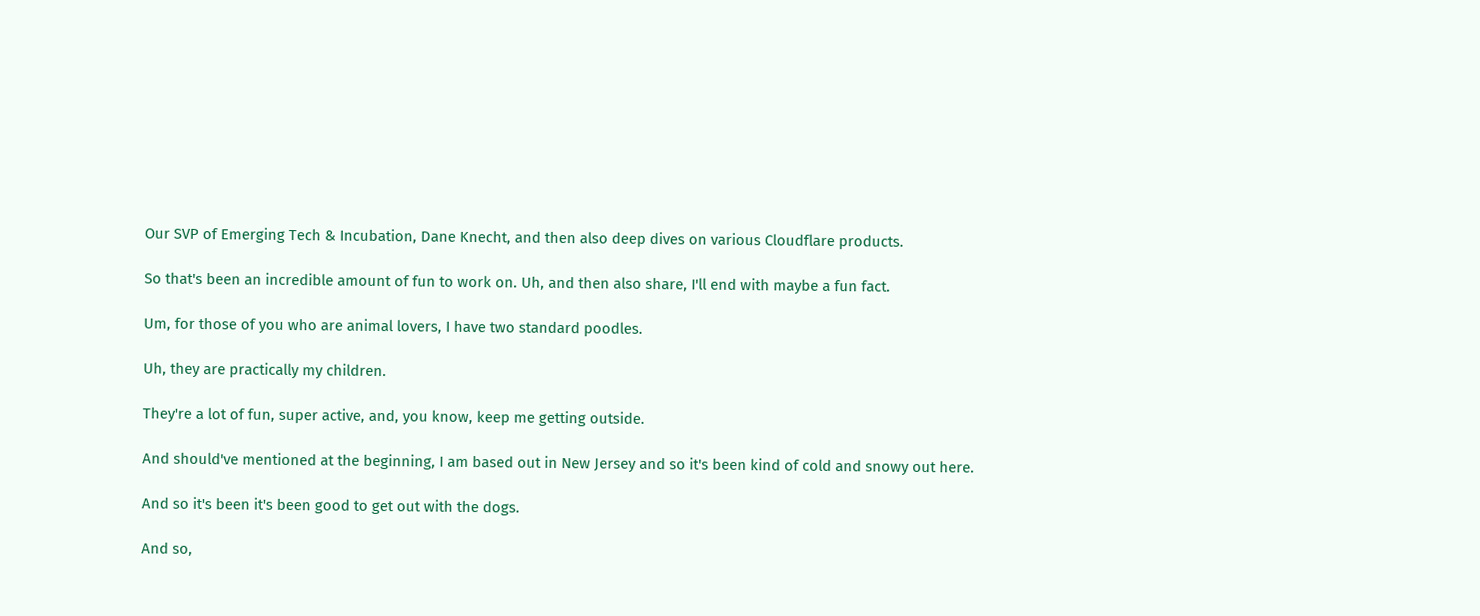Our SVP of Emerging Tech & Incubation, Dane Knecht, and then also deep dives on various Cloudflare products.

So that's been an incredible amount of fun to work on. Uh, and then also share, I'll end with maybe a fun fact.

Um, for those of you who are animal lovers, I have two standard poodles.

Uh, they are practically my children.

They're a lot of fun, super active, and, you know, keep me getting outside.

And should've mentioned at the beginning, I am based out in New Jersey and so it's been kind of cold and snowy out here.

And so it's been it's been good to get out with the dogs.

And so,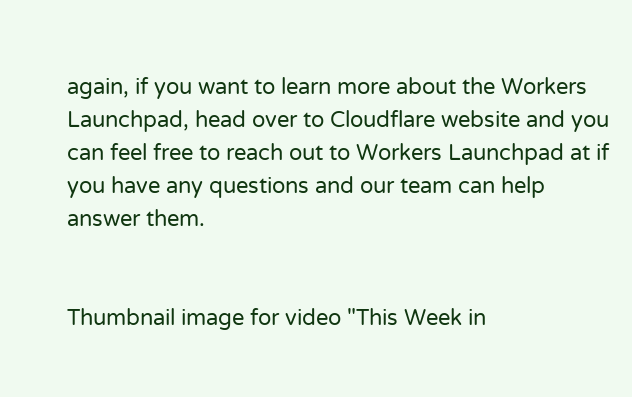again, if you want to learn more about the Workers Launchpad, head over to Cloudflare website and you can feel free to reach out to Workers Launchpad at if you have any questions and our team can help answer them.


Thumbnail image for video "This Week in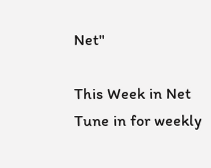Net"

This Week in Net
Tune in for weekly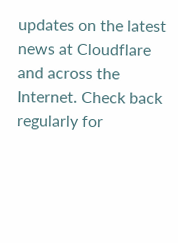updates on the latest news at Cloudflare and across the Internet. Check back regularly for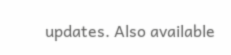updates. Also available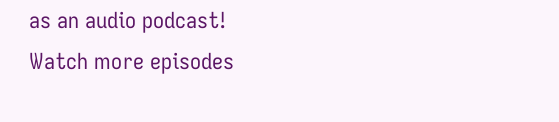as an audio podcast!
Watch more episodes